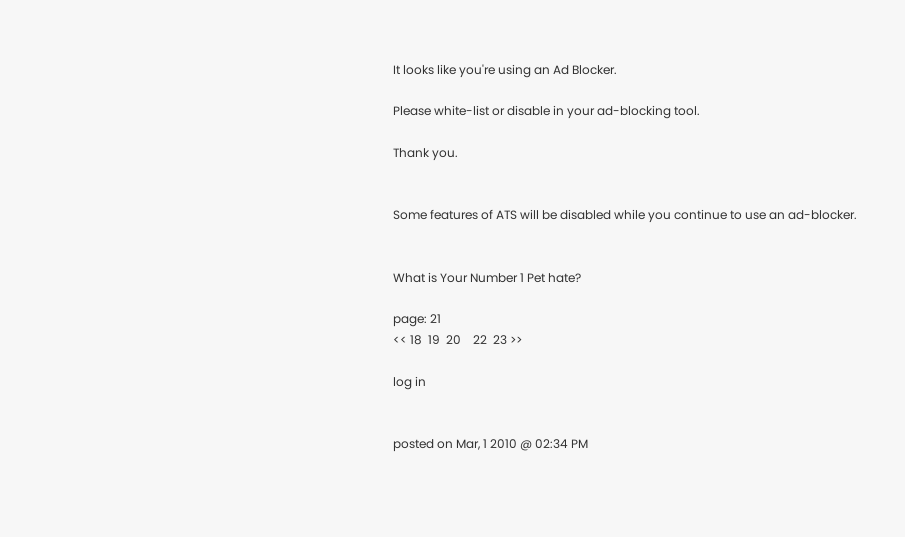It looks like you're using an Ad Blocker.

Please white-list or disable in your ad-blocking tool.

Thank you.


Some features of ATS will be disabled while you continue to use an ad-blocker.


What is Your Number 1 Pet hate?

page: 21
<< 18  19  20    22  23 >>

log in


posted on Mar, 1 2010 @ 02:34 PM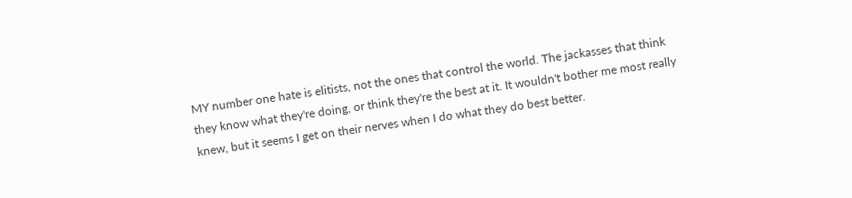MY number one hate is elitists, not the ones that control the world. The jackasses that think they know what they're doing, or think they're the best at it. It wouldn't bother me most really knew, but it seems I get on their nerves when I do what they do best better.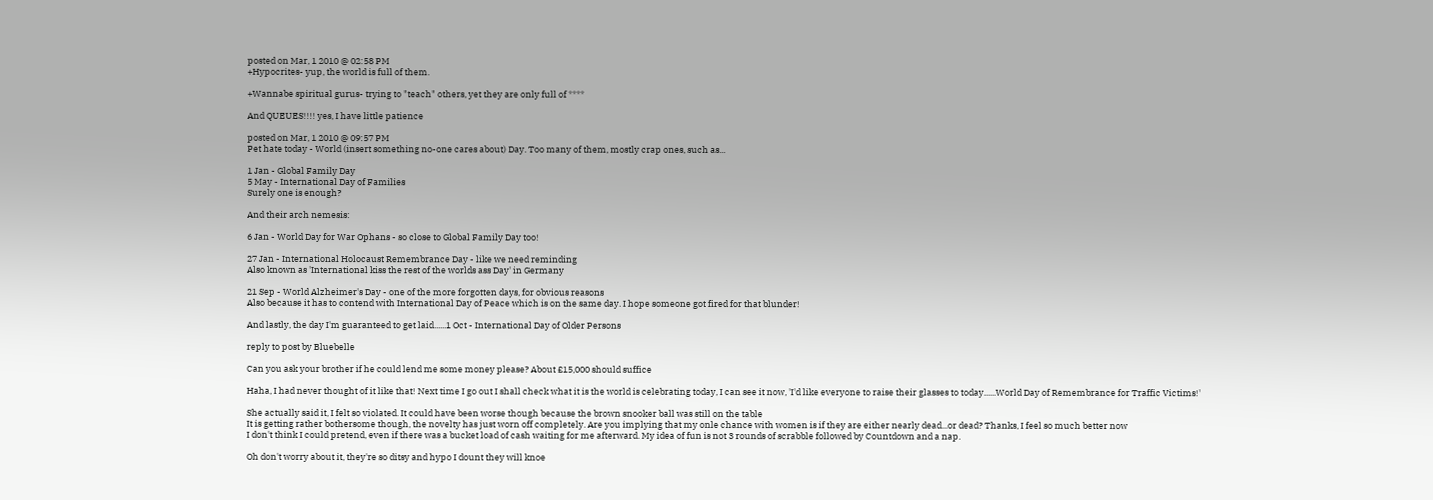posted on Mar, 1 2010 @ 02:58 PM
+Hypocrites- yup, the world is full of them.

+Wannabe spiritual gurus- trying to "teach" others, yet they are only full of ****

And QUEUES!!!! yes, I have little patience

posted on Mar, 1 2010 @ 09:57 PM
Pet hate today - World (insert something no-one cares about) Day. Too many of them, mostly crap ones, such as...

1 Jan - Global Family Day
5 May - International Day of Families
Surely one is enough?

And their arch nemesis:

6 Jan - World Day for War Ophans - so close to Global Family Day too!

27 Jan - International Holocaust Remembrance Day - like we need reminding
Also known as 'International kiss the rest of the worlds ass Day' in Germany

21 Sep - World Alzheimer's Day - one of the more forgotten days, for obvious reasons
Also because it has to contend with International Day of Peace which is on the same day. I hope someone got fired for that blunder!

And lastly, the day I'm guaranteed to get laid......1 Oct - International Day of Older Persons

reply to post by Bluebelle

Can you ask your brother if he could lend me some money please? About £15,000 should suffice

Haha, I had never thought of it like that! Next time I go out I shall check what it is the world is celebrating today, I can see it now, 'I'd like everyone to raise their glasses to today......World Day of Remembrance for Traffic Victims!'

She actually said it, I felt so violated. It could have been worse though because the brown snooker ball was still on the table
It is getting rather bothersome though, the novelty has just worn off completely. Are you implying that my onle chance with women is if they are either nearly dead...or dead? Thanks, I feel so much better now
I don't think I could pretend, even if there was a bucket load of cash waiting for me afterward. My idea of fun is not 3 rounds of scrabble followed by Countdown and a nap.

Oh don't worry about it, they're so ditsy and hypo I dount they will knoe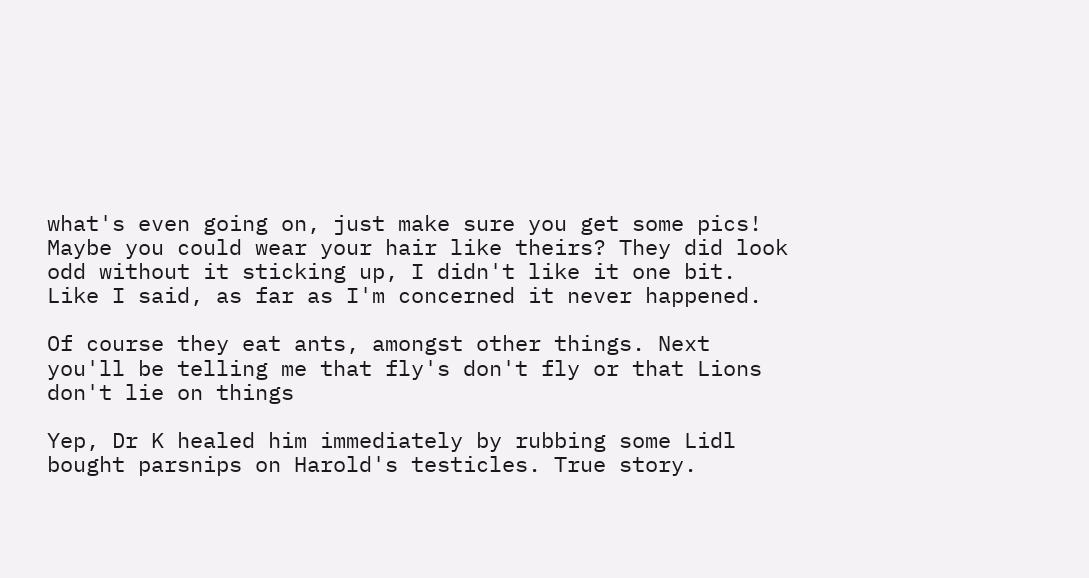what's even going on, just make sure you get some pics! Maybe you could wear your hair like theirs? They did look odd without it sticking up, I didn't like it one bit. Like I said, as far as I'm concerned it never happened.

Of course they eat ants, amongst other things. Next you'll be telling me that fly's don't fly or that Lions don't lie on things

Yep, Dr K healed him immediately by rubbing some Lidl bought parsnips on Harold's testicles. True story.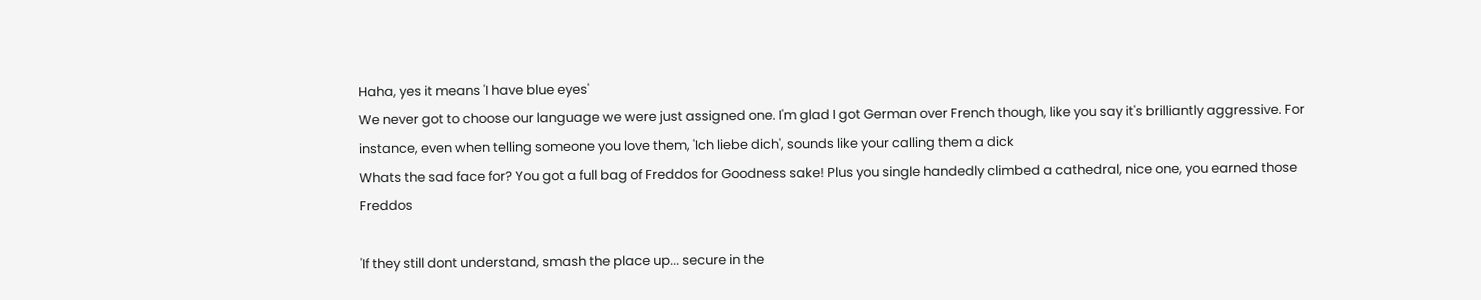Haha, yes it means 'I have blue eyes'
We never got to choose our language we were just assigned one. I'm glad I got German over French though, like you say it's brilliantly aggressive. For instance, even when telling someone you love them, 'Ich liebe dich', sounds like your calling them a dick
Whats the sad face for? You got a full bag of Freddos for Goodness sake! Plus you single handedly climbed a cathedral, nice one, you earned those Freddos

'If they still dont understand, smash the place up... secure in the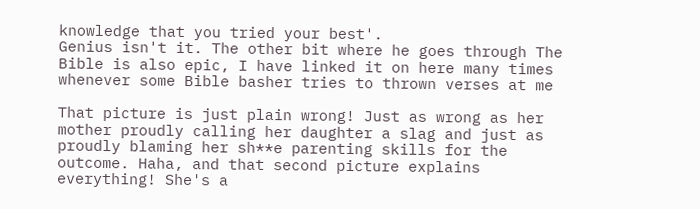knowledge that you tried your best'.
Genius isn't it. The other bit where he goes through The Bible is also epic, I have linked it on here many times whenever some Bible basher tries to thrown verses at me

That picture is just plain wrong! Just as wrong as her mother proudly calling her daughter a slag and just as proudly blaming her sh**e parenting skills for the outcome. Haha, and that second picture explains everything! She's a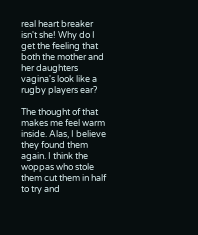real heart breaker isn't she! Why do I get the feeling that both the mother and her daughters vagina's look like a rugby players ear?

The thought of that makes me feel warm inside. Alas, I believe they found them again. I think the woppas who stole them cut them in half to try and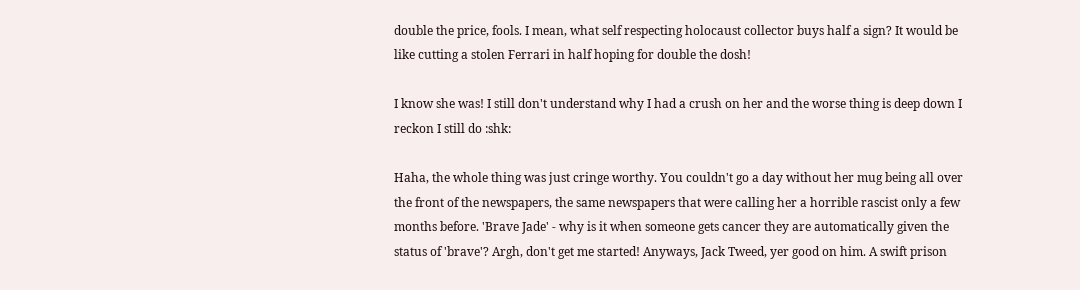double the price, fools. I mean, what self respecting holocaust collector buys half a sign? It would be like cutting a stolen Ferrari in half hoping for double the dosh!

I know she was! I still don't understand why I had a crush on her and the worse thing is deep down I reckon I still do :shk:

Haha, the whole thing was just cringe worthy. You couldn't go a day without her mug being all over the front of the newspapers, the same newspapers that were calling her a horrible rascist only a few months before. 'Brave Jade' - why is it when someone gets cancer they are automatically given the status of 'brave'? Argh, don't get me started! Anyways, Jack Tweed, yer good on him. A swift prison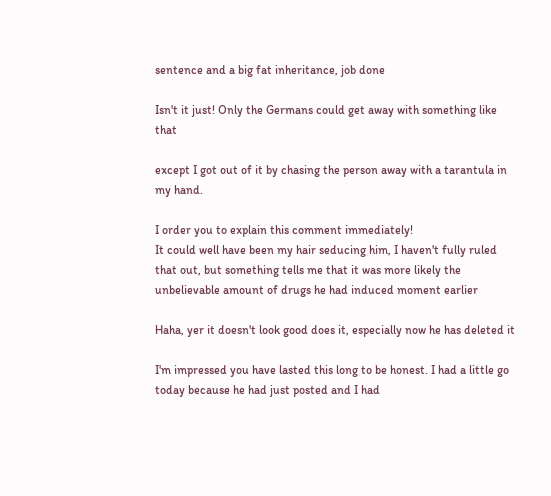sentence and a big fat inheritance, job done

Isn't it just! Only the Germans could get away with something like that

except I got out of it by chasing the person away with a tarantula in my hand.

I order you to explain this comment immediately!
It could well have been my hair seducing him, I haven't fully ruled that out, but something tells me that it was more likely the unbelievable amount of drugs he had induced moment earlier

Haha, yer it doesn't look good does it, especially now he has deleted it

I'm impressed you have lasted this long to be honest. I had a little go today because he had just posted and I had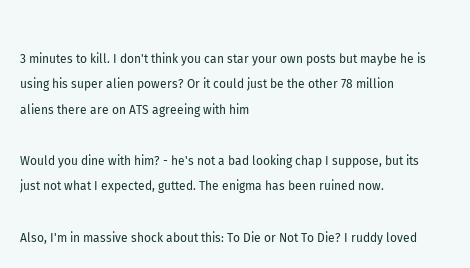3 minutes to kill. I don't think you can star your own posts but maybe he is using his super alien powers? Or it could just be the other 78 million aliens there are on ATS agreeing with him

Would you dine with him? - he's not a bad looking chap I suppose, but its just not what I expected, gutted. The enigma has been ruined now.

Also, I'm in massive shock about this: To Die or Not To Die? I ruddy loved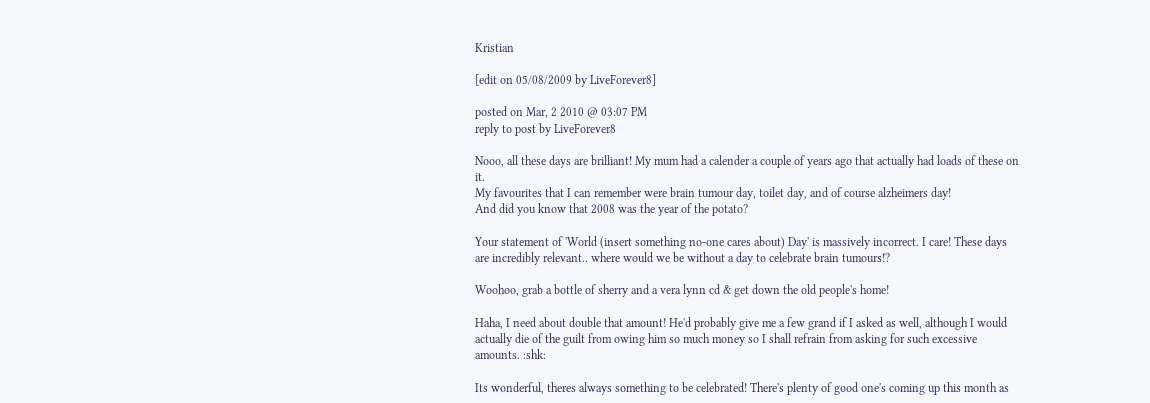Kristian

[edit on 05/08/2009 by LiveForever8]

posted on Mar, 2 2010 @ 03:07 PM
reply to post by LiveForever8

Nooo, all these days are brilliant! My mum had a calender a couple of years ago that actually had loads of these on it.
My favourites that I can remember were brain tumour day, toilet day, and of course alzheimers day!
And did you know that 2008 was the year of the potato?

Your statement of 'World (insert something no-one cares about) Day' is massively incorrect. I care! These days are incredibly relevant.. where would we be without a day to celebrate brain tumours!?

Woohoo, grab a bottle of sherry and a vera lynn cd & get down the old people's home!

Haha, I need about double that amount! He'd probably give me a few grand if I asked as well, although I would actually die of the guilt from owing him so much money so I shall refrain from asking for such excessive amounts. :shk:

Its wonderful, theres always something to be celebrated! There's plenty of good one's coming up this month as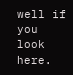well if you look here.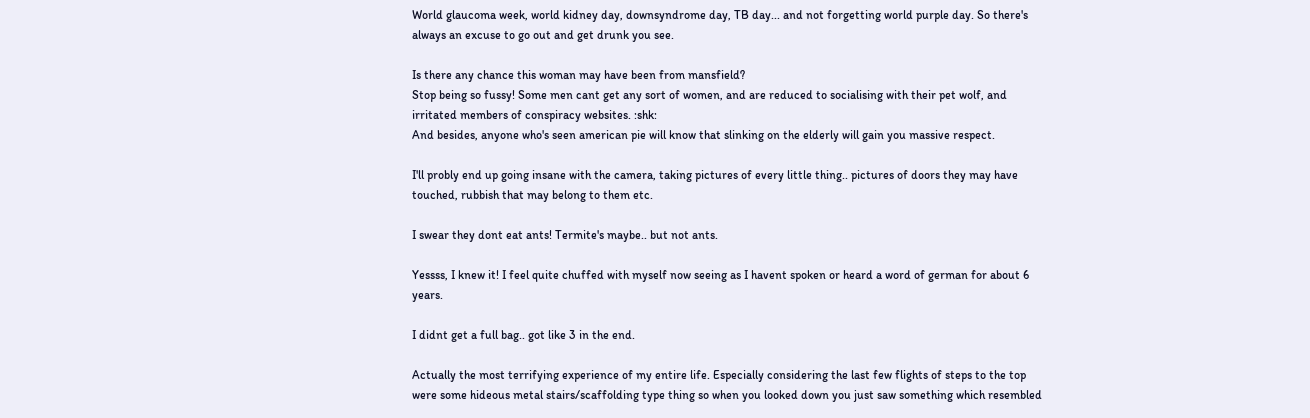World glaucoma week, world kidney day, downsyndrome day, TB day... and not forgetting world purple day. So there's always an excuse to go out and get drunk you see.

Is there any chance this woman may have been from mansfield?
Stop being so fussy! Some men cant get any sort of women, and are reduced to socialising with their pet wolf, and irritated members of conspiracy websites. :shk:
And besides, anyone who's seen american pie will know that slinking on the elderly will gain you massive respect.

I'll probly end up going insane with the camera, taking pictures of every little thing.. pictures of doors they may have touched, rubbish that may belong to them etc.

I swear they dont eat ants! Termite's maybe.. but not ants.

Yessss, I knew it! I feel quite chuffed with myself now seeing as I havent spoken or heard a word of german for about 6 years.

I didnt get a full bag.. got like 3 in the end.

Actually the most terrifying experience of my entire life. Especially considering the last few flights of steps to the top were some hideous metal stairs/scaffolding type thing so when you looked down you just saw something which resembled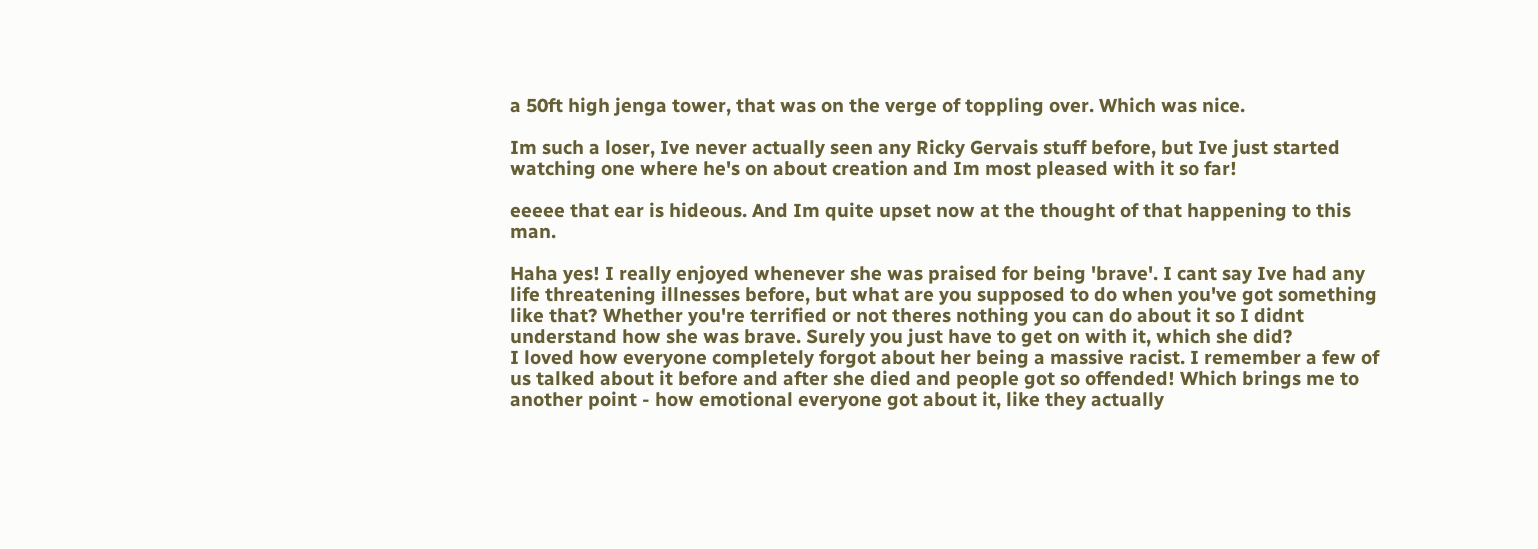a 50ft high jenga tower, that was on the verge of toppling over. Which was nice.

Im such a loser, Ive never actually seen any Ricky Gervais stuff before, but Ive just started watching one where he's on about creation and Im most pleased with it so far!

eeeee that ear is hideous. And Im quite upset now at the thought of that happening to this man.

Haha yes! I really enjoyed whenever she was praised for being 'brave'. I cant say Ive had any life threatening illnesses before, but what are you supposed to do when you've got something like that? Whether you're terrified or not theres nothing you can do about it so I didnt understand how she was brave. Surely you just have to get on with it, which she did?
I loved how everyone completely forgot about her being a massive racist. I remember a few of us talked about it before and after she died and people got so offended! Which brings me to another point - how emotional everyone got about it, like they actually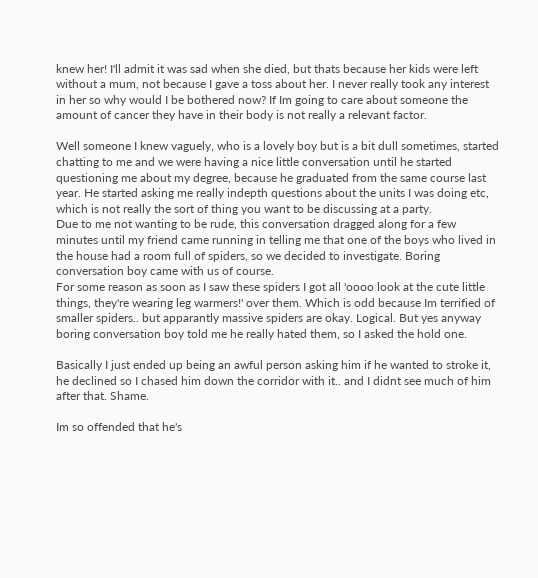knew her! I'll admit it was sad when she died, but thats because her kids were left without a mum, not because I gave a toss about her. I never really took any interest in her so why would I be bothered now? If Im going to care about someone the amount of cancer they have in their body is not really a relevant factor.

Well someone I knew vaguely, who is a lovely boy but is a bit dull sometimes, started chatting to me and we were having a nice little conversation until he started questioning me about my degree, because he graduated from the same course last year. He started asking me really indepth questions about the units I was doing etc, which is not really the sort of thing you want to be discussing at a party.
Due to me not wanting to be rude, this conversation dragged along for a few minutes until my friend came running in telling me that one of the boys who lived in the house had a room full of spiders, so we decided to investigate. Boring conversation boy came with us of course.
For some reason as soon as I saw these spiders I got all 'oooo look at the cute little things, they're wearing leg warmers!' over them. Which is odd because Im terrified of smaller spiders.. but apparantly massive spiders are okay. Logical. But yes anyway boring conversation boy told me he really hated them, so I asked the hold one.

Basically I just ended up being an awful person asking him if he wanted to stroke it, he declined so I chased him down the corridor with it.. and I didnt see much of him after that. Shame.

Im so offended that he's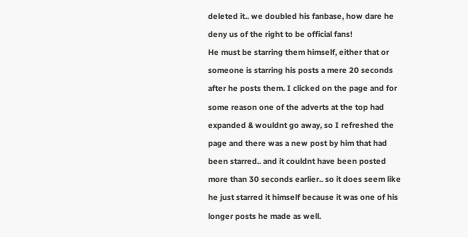deleted it.. we doubled his fanbase, how dare he deny us of the right to be official fans!
He must be starring them himself, either that or someone is starring his posts a mere 20 seconds after he posts them. I clicked on the page and for some reason one of the adverts at the top had expanded & wouldnt go away, so I refreshed the page and there was a new post by him that had been starred.. and it couldnt have been posted more than 30 seconds earlier.. so it does seem like he just starred it himself because it was one of his longer posts he made as well.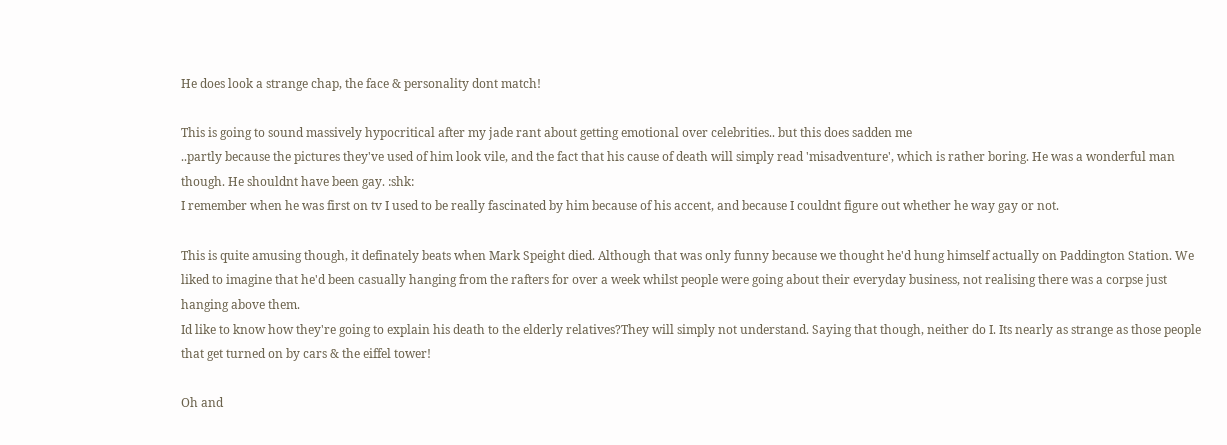He does look a strange chap, the face & personality dont match!

This is going to sound massively hypocritical after my jade rant about getting emotional over celebrities.. but this does sadden me
..partly because the pictures they've used of him look vile, and the fact that his cause of death will simply read 'misadventure', which is rather boring. He was a wonderful man though. He shouldnt have been gay. :shk:
I remember when he was first on tv I used to be really fascinated by him because of his accent, and because I couldnt figure out whether he way gay or not.

This is quite amusing though, it definately beats when Mark Speight died. Although that was only funny because we thought he'd hung himself actually on Paddington Station. We liked to imagine that he'd been casually hanging from the rafters for over a week whilst people were going about their everyday business, not realising there was a corpse just hanging above them.
Id like to know how they're going to explain his death to the elderly relatives?They will simply not understand. Saying that though, neither do I. Its nearly as strange as those people that get turned on by cars & the eiffel tower!

Oh and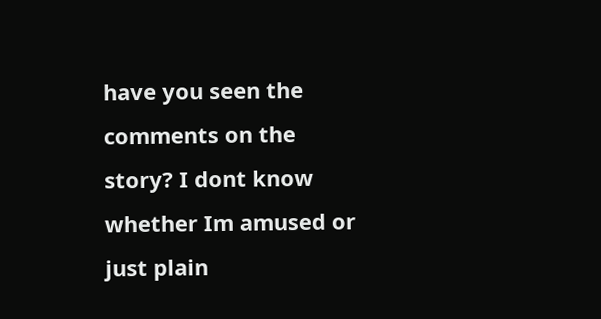have you seen the comments on the story? I dont know whether Im amused or just plain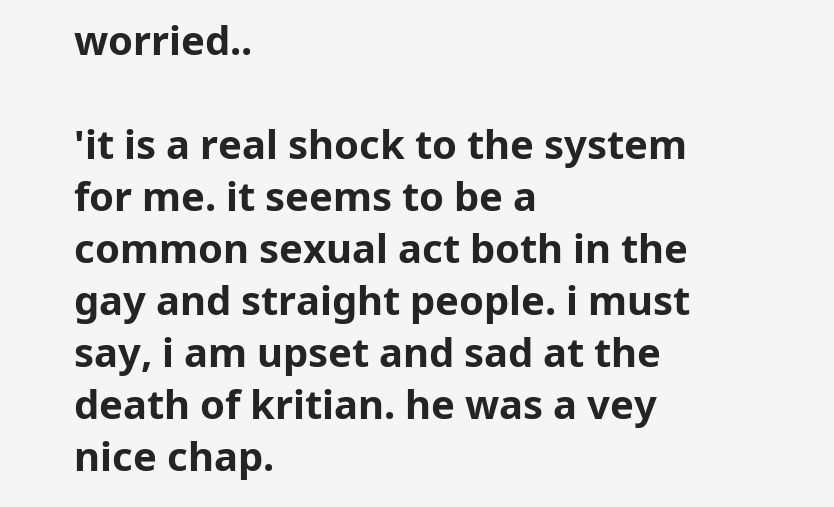worried..

'it is a real shock to the system for me. it seems to be a common sexual act both in the gay and straight people. i must say, i am upset and sad at the death of kritian. he was a vey nice chap.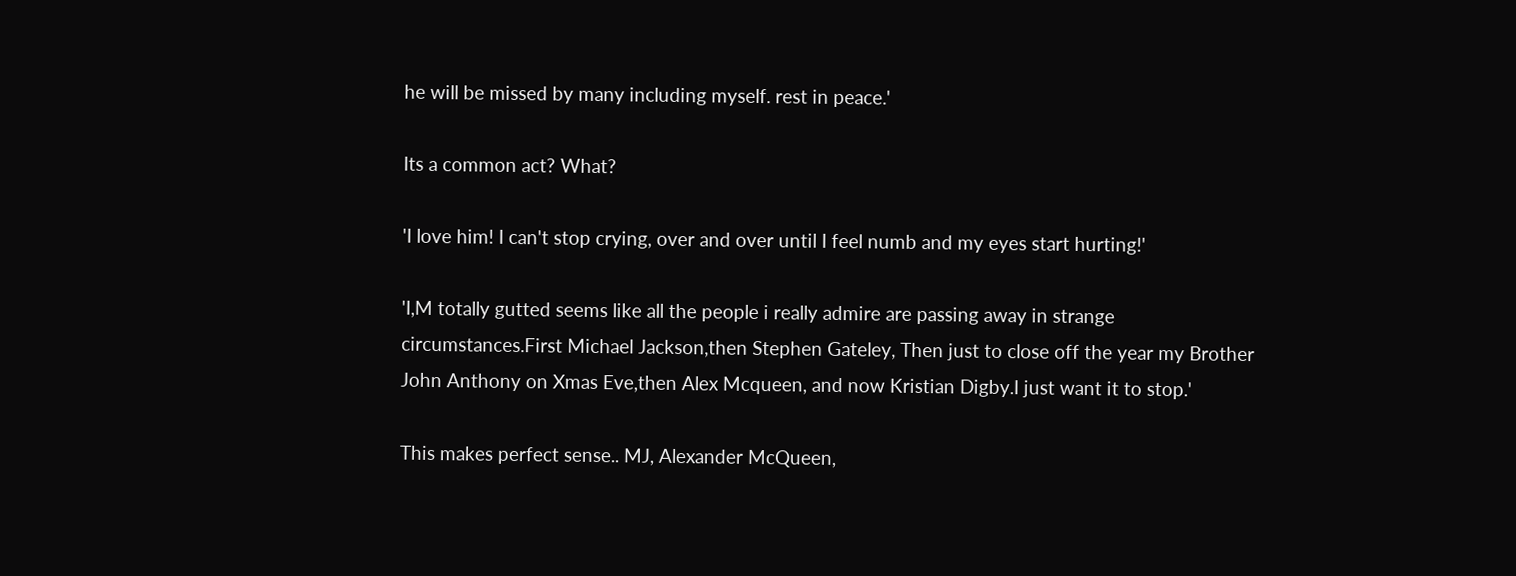he will be missed by many including myself. rest in peace.'

Its a common act? What?

'I love him! I can't stop crying, over and over until I feel numb and my eyes start hurting!'

'I,M totally gutted seems like all the people i really admire are passing away in strange circumstances.First Michael Jackson,then Stephen Gateley, Then just to close off the year my Brother John Anthony on Xmas Eve,then Alex Mcqueen, and now Kristian Digby.I just want it to stop.'

This makes perfect sense.. MJ, Alexander McQueen,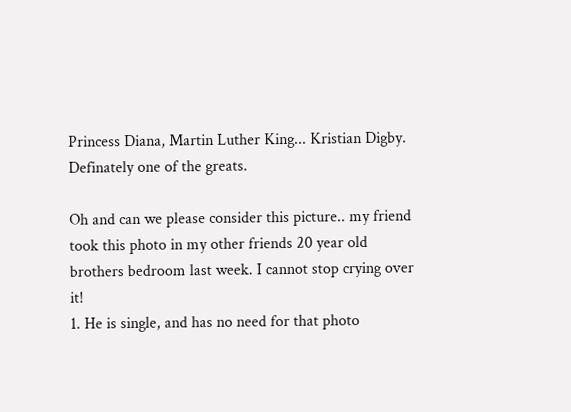Princess Diana, Martin Luther King... Kristian Digby. Definately one of the greats.

Oh and can we please consider this picture.. my friend took this photo in my other friends 20 year old brothers bedroom last week. I cannot stop crying over it!
1. He is single, and has no need for that photo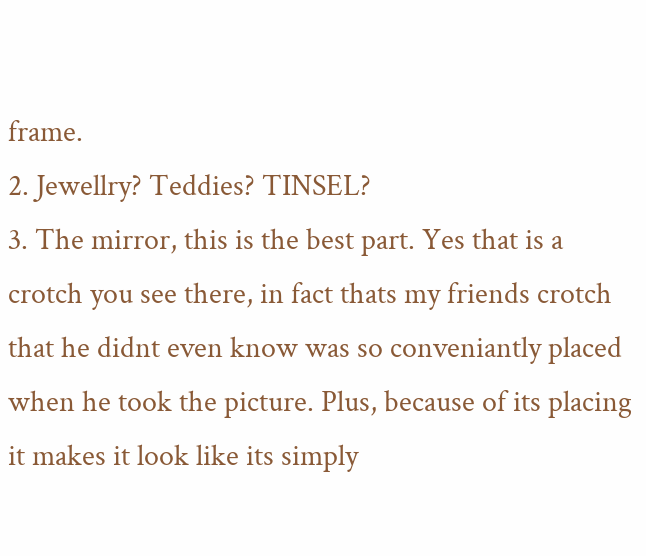frame.
2. Jewellry? Teddies? TINSEL?
3. The mirror, this is the best part. Yes that is a crotch you see there, in fact thats my friends crotch that he didnt even know was so conveniantly placed when he took the picture. Plus, because of its placing it makes it look like its simply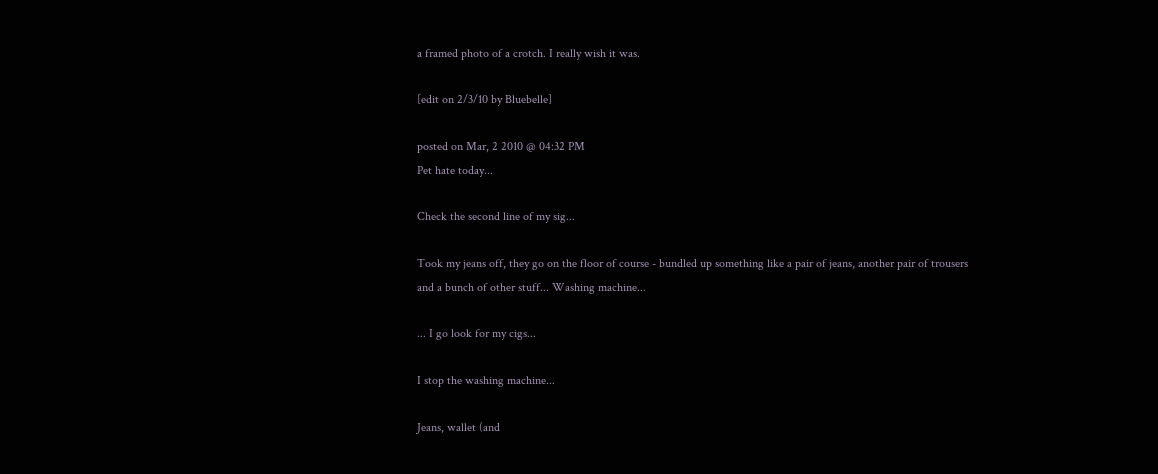a framed photo of a crotch. I really wish it was.

[edit on 2/3/10 by Bluebelle]

posted on Mar, 2 2010 @ 04:32 PM
Pet hate today...

Check the second line of my sig...

Took my jeans off, they go on the floor of course - bundled up something like a pair of jeans, another pair of trousers and a bunch of other stuff... Washing machine...

... I go look for my cigs...

I stop the washing machine...

Jeans, wallet (and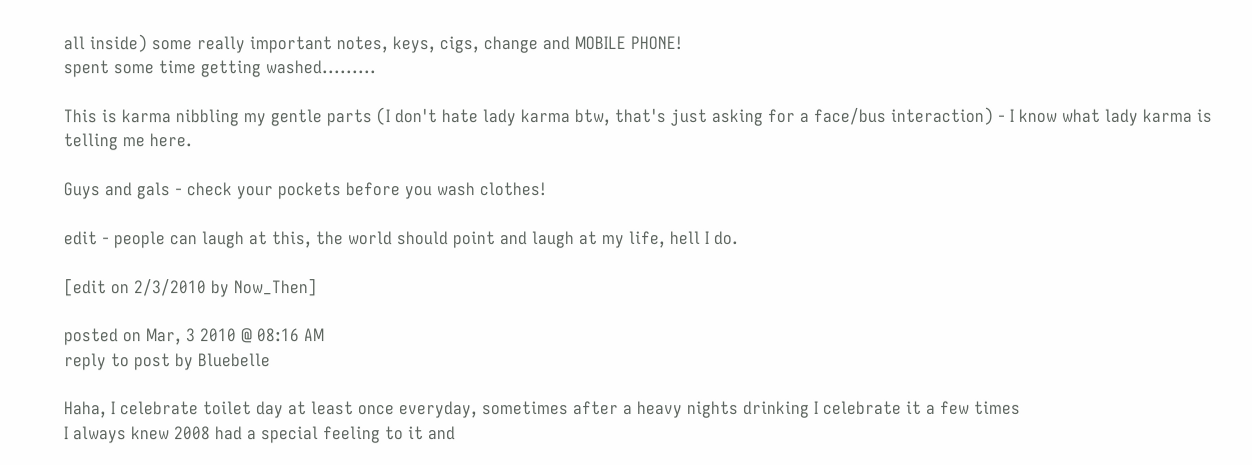all inside) some really important notes, keys, cigs, change and MOBILE PHONE!
spent some time getting washed.........

This is karma nibbling my gentle parts (I don't hate lady karma btw, that's just asking for a face/bus interaction) - I know what lady karma is telling me here.

Guys and gals - check your pockets before you wash clothes!

edit - people can laugh at this, the world should point and laugh at my life, hell I do.

[edit on 2/3/2010 by Now_Then]

posted on Mar, 3 2010 @ 08:16 AM
reply to post by Bluebelle

Haha, I celebrate toilet day at least once everyday, sometimes after a heavy nights drinking I celebrate it a few times
I always knew 2008 had a special feeling to it and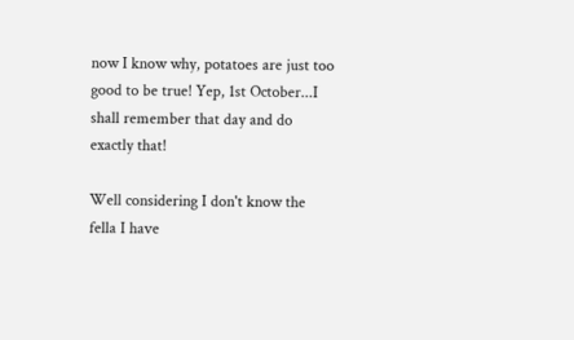now I know why, potatoes are just too good to be true! Yep, 1st October...I shall remember that day and do exactly that!

Well considering I don't know the fella I have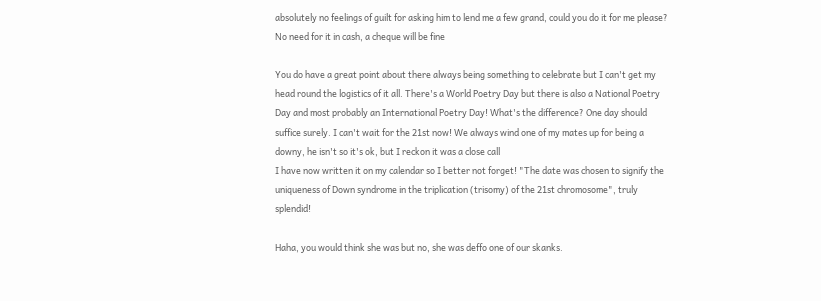absolutely no feelings of guilt for asking him to lend me a few grand, could you do it for me please? No need for it in cash, a cheque will be fine

You do have a great point about there always being something to celebrate but I can't get my head round the logistics of it all. There's a World Poetry Day but there is also a National Poetry Day and most probably an International Poetry Day! What's the difference? One day should suffice surely. I can't wait for the 21st now! We always wind one of my mates up for being a downy, he isn't so it's ok, but I reckon it was a close call
I have now written it on my calendar so I better not forget! "The date was chosen to signify the uniqueness of Down syndrome in the triplication (trisomy) of the 21st chromosome", truly splendid!

Haha, you would think she was but no, she was deffo one of our skanks.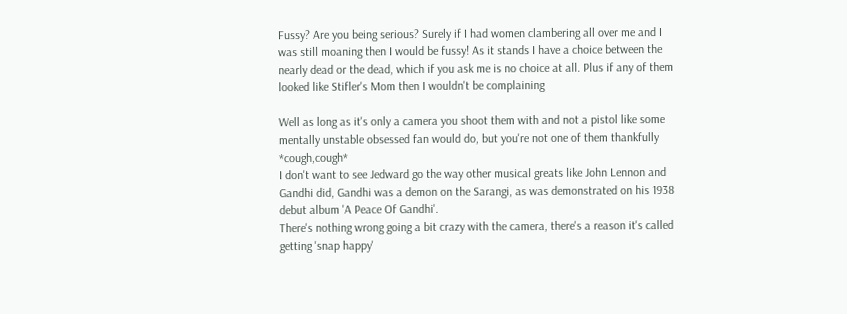Fussy? Are you being serious? Surely if I had women clambering all over me and I was still moaning then I would be fussy! As it stands I have a choice between the nearly dead or the dead, which if you ask me is no choice at all. Plus if any of them looked like Stifler's Mom then I wouldn't be complaining

Well as long as it's only a camera you shoot them with and not a pistol like some mentally unstable obsessed fan would do, but you're not one of them thankfully *cough,cough*
I don't want to see Jedward go the way other musical greats like John Lennon and Gandhi did, Gandhi was a demon on the Sarangi, as was demonstrated on his 1938 debut album 'A Peace Of Gandhi'.
There's nothing wrong going a bit crazy with the camera, there's a reason it's called getting 'snap happy'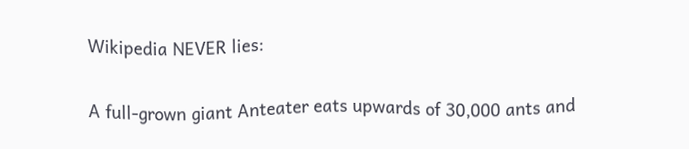Wikipedia NEVER lies:

A full-grown giant Anteater eats upwards of 30,000 ants and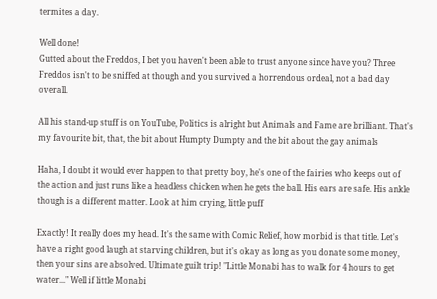termites a day.

Well done!
Gutted about the Freddos, I bet you haven't been able to trust anyone since have you? Three Freddos isn't to be sniffed at though and you survived a horrendous ordeal, not a bad day overall.

All his stand-up stuff is on YouTube, Politics is alright but Animals and Fame are brilliant. That's my favourite bit, that, the bit about Humpty Dumpty and the bit about the gay animals

Haha, I doubt it would ever happen to that pretty boy, he's one of the fairies who keeps out of the action and just runs like a headless chicken when he gets the ball. His ears are safe. His ankle though is a different matter. Look at him crying, little puff

Exactly! It really does my head. It's the same with Comic Relief, how morbid is that title. Let's have a right good laugh at starving children, but it's okay as long as you donate some money, then your sins are absolved. Ultimate guilt trip! "Little Monabi has to walk for 4 hours to get water..." Well if little Monabi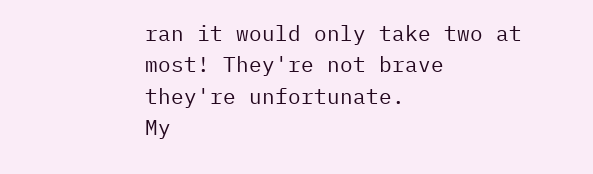ran it would only take two at most! They're not brave they're unfortunate.
My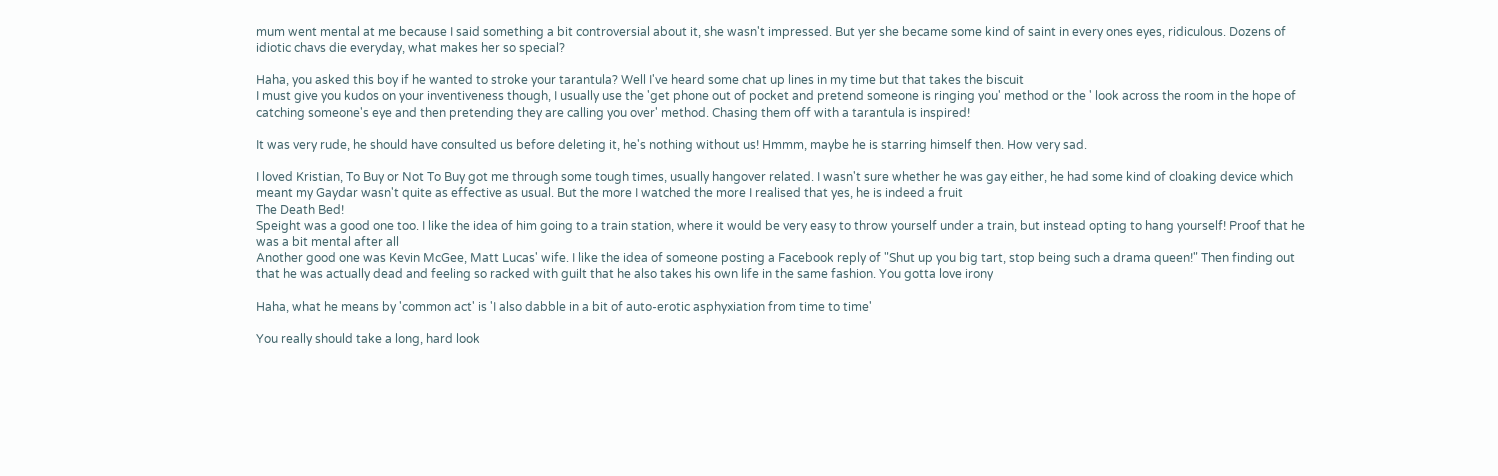mum went mental at me because I said something a bit controversial about it, she wasn't impressed. But yer she became some kind of saint in every ones eyes, ridiculous. Dozens of idiotic chavs die everyday, what makes her so special?

Haha, you asked this boy if he wanted to stroke your tarantula? Well I've heard some chat up lines in my time but that takes the biscuit
I must give you kudos on your inventiveness though, I usually use the 'get phone out of pocket and pretend someone is ringing you' method or the ' look across the room in the hope of catching someone's eye and then pretending they are calling you over' method. Chasing them off with a tarantula is inspired!

It was very rude, he should have consulted us before deleting it, he's nothing without us! Hmmm, maybe he is starring himself then. How very sad.

I loved Kristian, To Buy or Not To Buy got me through some tough times, usually hangover related. I wasn't sure whether he was gay either, he had some kind of cloaking device which meant my Gaydar wasn't quite as effective as usual. But the more I watched the more I realised that yes, he is indeed a fruit
The Death Bed!
Speight was a good one too. I like the idea of him going to a train station, where it would be very easy to throw yourself under a train, but instead opting to hang yourself! Proof that he was a bit mental after all
Another good one was Kevin McGee, Matt Lucas' wife. I like the idea of someone posting a Facebook reply of "Shut up you big tart, stop being such a drama queen!" Then finding out that he was actually dead and feeling so racked with guilt that he also takes his own life in the same fashion. You gotta love irony

Haha, what he means by 'common act' is 'I also dabble in a bit of auto-erotic asphyxiation from time to time'

You really should take a long, hard look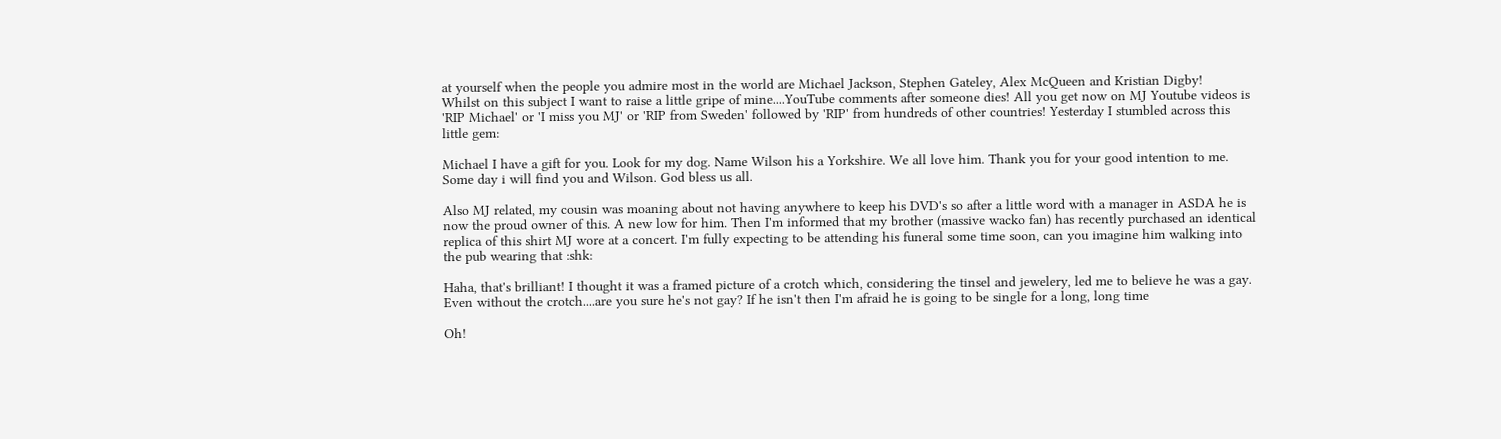at yourself when the people you admire most in the world are Michael Jackson, Stephen Gateley, Alex McQueen and Kristian Digby!
Whilst on this subject I want to raise a little gripe of mine....YouTube comments after someone dies! All you get now on MJ Youtube videos is 'RIP Michael' or 'I miss you MJ' or 'RIP from Sweden' followed by 'RIP' from hundreds of other countries! Yesterday I stumbled across this little gem:

Michael I have a gift for you. Look for my dog. Name Wilson his a Yorkshire. We all love him. Thank you for your good intention to me. Some day i will find you and Wilson. God bless us all.

Also MJ related, my cousin was moaning about not having anywhere to keep his DVD's so after a little word with a manager in ASDA he is now the proud owner of this. A new low for him. Then I'm informed that my brother (massive wacko fan) has recently purchased an identical replica of this shirt MJ wore at a concert. I'm fully expecting to be attending his funeral some time soon, can you imagine him walking into the pub wearing that :shk:

Haha, that's brilliant! I thought it was a framed picture of a crotch which, considering the tinsel and jewelery, led me to believe he was a gay. Even without the crotch....are you sure he's not gay? If he isn't then I'm afraid he is going to be single for a long, long time

Oh!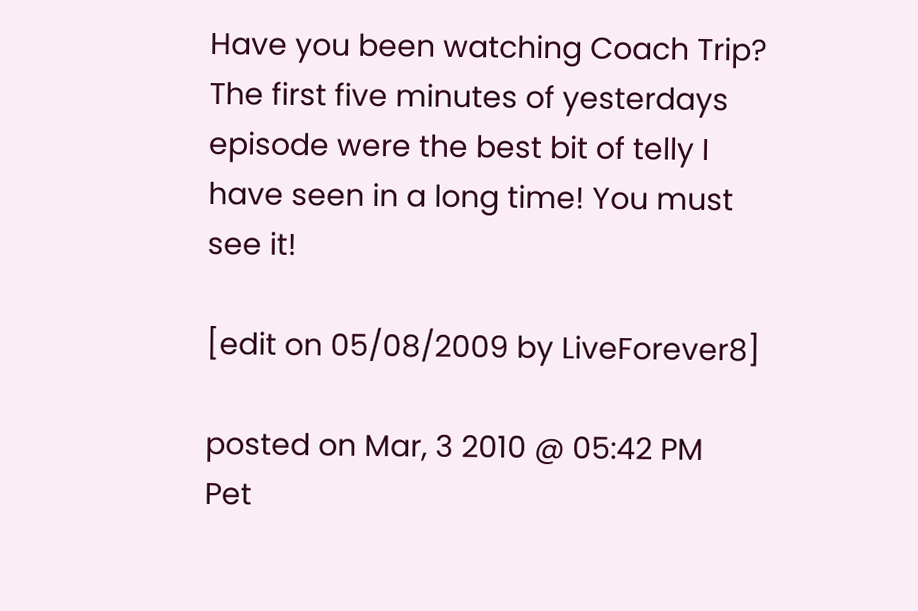Have you been watching Coach Trip? The first five minutes of yesterdays episode were the best bit of telly I have seen in a long time! You must see it!

[edit on 05/08/2009 by LiveForever8]

posted on Mar, 3 2010 @ 05:42 PM
Pet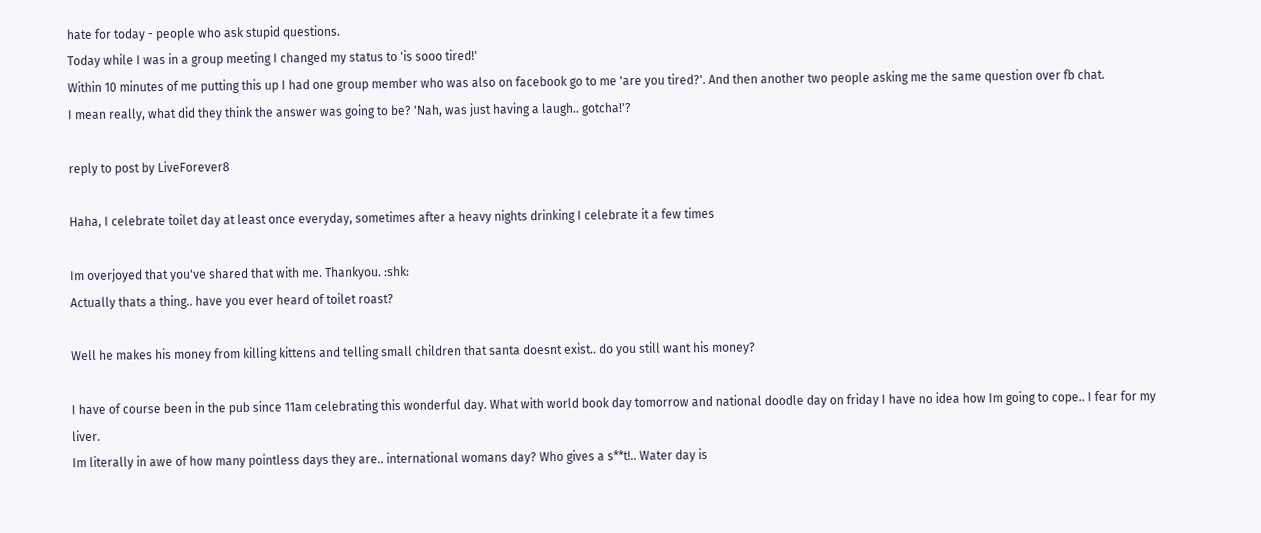hate for today - people who ask stupid questions.
Today while I was in a group meeting I changed my status to 'is sooo tired!'
Within 10 minutes of me putting this up I had one group member who was also on facebook go to me 'are you tired?'. And then another two people asking me the same question over fb chat.
I mean really, what did they think the answer was going to be? 'Nah, was just having a laugh.. gotcha!'?

reply to post by LiveForever8

Haha, I celebrate toilet day at least once everyday, sometimes after a heavy nights drinking I celebrate it a few times

Im overjoyed that you've shared that with me. Thankyou. :shk:
Actually thats a thing.. have you ever heard of toilet roast?

Well he makes his money from killing kittens and telling small children that santa doesnt exist.. do you still want his money?

I have of course been in the pub since 11am celebrating this wonderful day. What with world book day tomorrow and national doodle day on friday I have no idea how Im going to cope.. I fear for my liver.
Im literally in awe of how many pointless days they are.. international womans day? Who gives a s**t!.. Water day is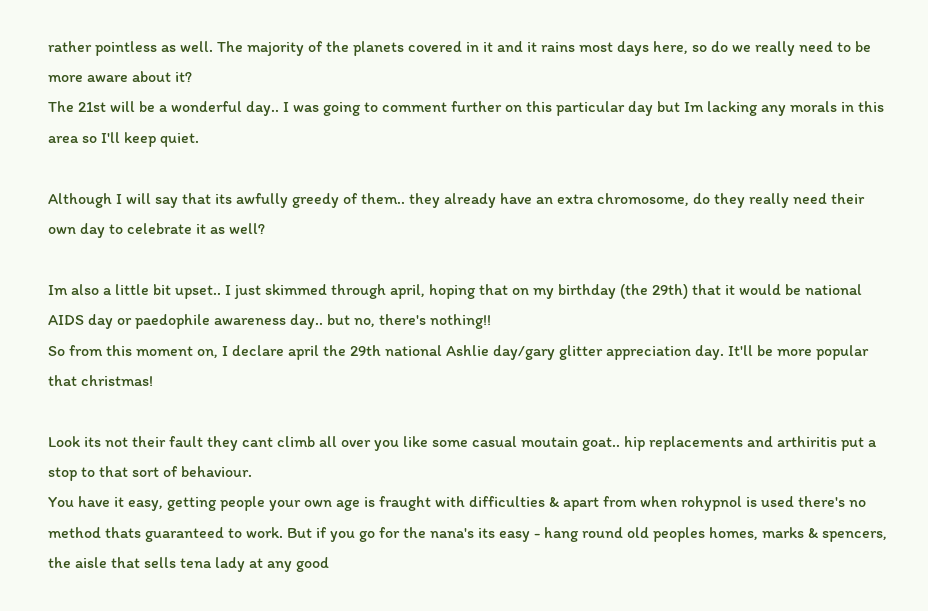rather pointless as well. The majority of the planets covered in it and it rains most days here, so do we really need to be more aware about it?
The 21st will be a wonderful day.. I was going to comment further on this particular day but Im lacking any morals in this area so I'll keep quiet.

Although I will say that its awfully greedy of them.. they already have an extra chromosome, do they really need their own day to celebrate it as well?

Im also a little bit upset.. I just skimmed through april, hoping that on my birthday (the 29th) that it would be national AIDS day or paedophile awareness day.. but no, there's nothing!!
So from this moment on, I declare april the 29th national Ashlie day/gary glitter appreciation day. It'll be more popular that christmas!

Look its not their fault they cant climb all over you like some casual moutain goat.. hip replacements and arthiritis put a stop to that sort of behaviour.
You have it easy, getting people your own age is fraught with difficulties & apart from when rohypnol is used there's no method thats guaranteed to work. But if you go for the nana's its easy - hang round old peoples homes, marks & spencers, the aisle that sells tena lady at any good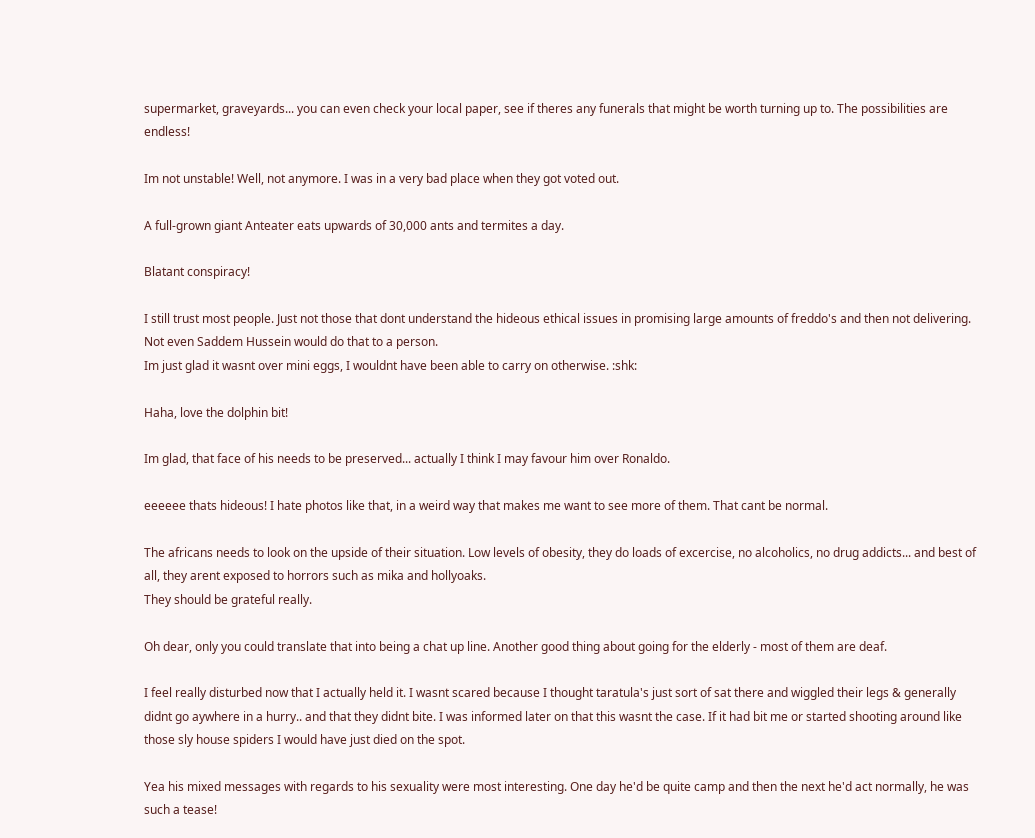supermarket, graveyards... you can even check your local paper, see if theres any funerals that might be worth turning up to. The possibilities are endless!

Im not unstable! Well, not anymore. I was in a very bad place when they got voted out.

A full-grown giant Anteater eats upwards of 30,000 ants and termites a day.

Blatant conspiracy!

I still trust most people. Just not those that dont understand the hideous ethical issues in promising large amounts of freddo's and then not delivering. Not even Saddem Hussein would do that to a person.
Im just glad it wasnt over mini eggs, I wouldnt have been able to carry on otherwise. :shk:

Haha, love the dolphin bit!

Im glad, that face of his needs to be preserved... actually I think I may favour him over Ronaldo.

eeeeee thats hideous! I hate photos like that, in a weird way that makes me want to see more of them. That cant be normal.

The africans needs to look on the upside of their situation. Low levels of obesity, they do loads of excercise, no alcoholics, no drug addicts... and best of all, they arent exposed to horrors such as mika and hollyoaks.
They should be grateful really.

Oh dear, only you could translate that into being a chat up line. Another good thing about going for the elderly - most of them are deaf.

I feel really disturbed now that I actually held it. I wasnt scared because I thought taratula's just sort of sat there and wiggled their legs & generally didnt go aywhere in a hurry.. and that they didnt bite. I was informed later on that this wasnt the case. If it had bit me or started shooting around like those sly house spiders I would have just died on the spot.

Yea his mixed messages with regards to his sexuality were most interesting. One day he'd be quite camp and then the next he'd act normally, he was such a tease!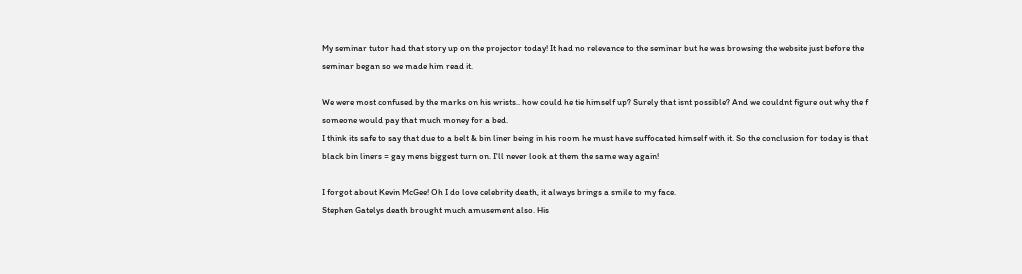My seminar tutor had that story up on the projector today! It had no relevance to the seminar but he was browsing the website just before the seminar began so we made him read it.

We were most confused by the marks on his wrists.. how could he tie himself up? Surely that isnt possible? And we couldnt figure out why the f someone would pay that much money for a bed.
I think its safe to say that due to a belt & bin liner being in his room he must have suffocated himself with it. So the conclusion for today is that black bin liners = gay mens biggest turn on. I'll never look at them the same way again!

I forgot about Kevin McGee! Oh I do love celebrity death, it always brings a smile to my face.
Stephen Gatelys death brought much amusement also. His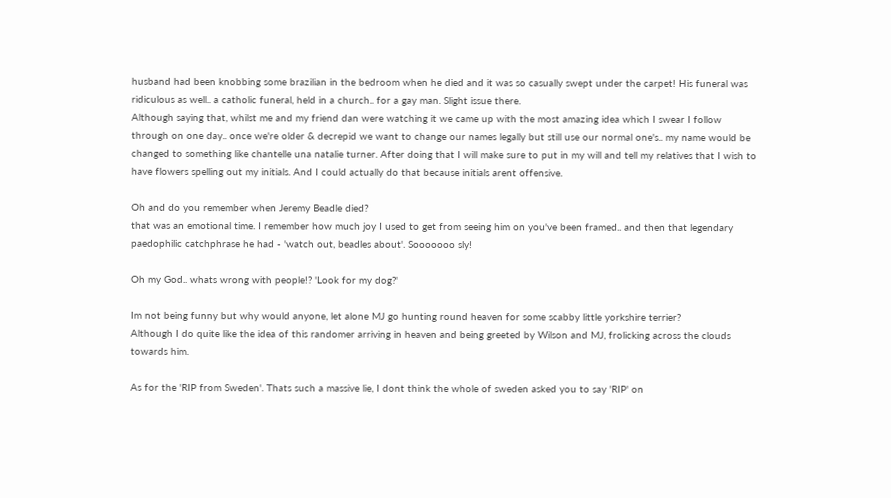husband had been knobbing some brazilian in the bedroom when he died and it was so casually swept under the carpet! His funeral was ridiculous as well.. a catholic funeral, held in a church.. for a gay man. Slight issue there.
Although saying that, whilst me and my friend dan were watching it we came up with the most amazing idea which I swear I follow through on one day.. once we're older & decrepid we want to change our names legally but still use our normal one's.. my name would be changed to something like chantelle una natalie turner. After doing that I will make sure to put in my will and tell my relatives that I wish to have flowers spelling out my initials. And I could actually do that because initials arent offensive.

Oh and do you remember when Jeremy Beadle died?
that was an emotional time. I remember how much joy I used to get from seeing him on you've been framed.. and then that legendary paedophilic catchphrase he had - 'watch out, beadles about'. Sooooooo sly!

Oh my God.. whats wrong with people!? 'Look for my dog?'

Im not being funny but why would anyone, let alone MJ go hunting round heaven for some scabby little yorkshire terrier?
Although I do quite like the idea of this randomer arriving in heaven and being greeted by Wilson and MJ, frolicking across the clouds towards him.

As for the 'RIP from Sweden'. Thats such a massive lie, I dont think the whole of sweden asked you to say 'RIP' on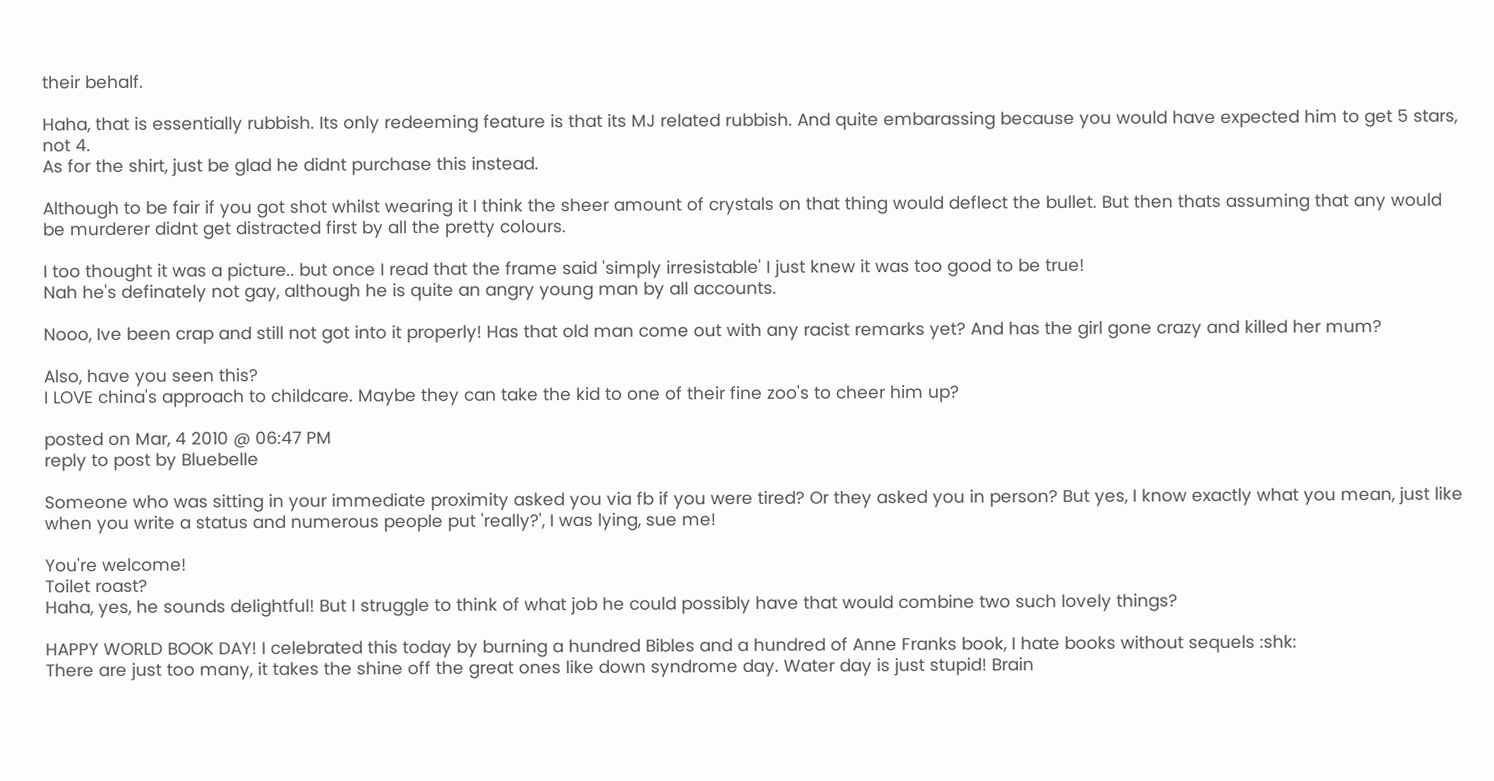their behalf.

Haha, that is essentially rubbish. Its only redeeming feature is that its MJ related rubbish. And quite embarassing because you would have expected him to get 5 stars, not 4.
As for the shirt, just be glad he didnt purchase this instead.

Although to be fair if you got shot whilst wearing it I think the sheer amount of crystals on that thing would deflect the bullet. But then thats assuming that any would be murderer didnt get distracted first by all the pretty colours.

I too thought it was a picture.. but once I read that the frame said 'simply irresistable' I just knew it was too good to be true!
Nah he's definately not gay, although he is quite an angry young man by all accounts.

Nooo, Ive been crap and still not got into it properly! Has that old man come out with any racist remarks yet? And has the girl gone crazy and killed her mum?

Also, have you seen this?
I LOVE china's approach to childcare. Maybe they can take the kid to one of their fine zoo's to cheer him up?

posted on Mar, 4 2010 @ 06:47 PM
reply to post by Bluebelle

Someone who was sitting in your immediate proximity asked you via fb if you were tired? Or they asked you in person? But yes, I know exactly what you mean, just like when you write a status and numerous people put 'really?', I was lying, sue me!

You're welcome!
Toilet roast?
Haha, yes, he sounds delightful! But I struggle to think of what job he could possibly have that would combine two such lovely things?

HAPPY WORLD BOOK DAY! I celebrated this today by burning a hundred Bibles and a hundred of Anne Franks book, I hate books without sequels :shk:
There are just too many, it takes the shine off the great ones like down syndrome day. Water day is just stupid! Brain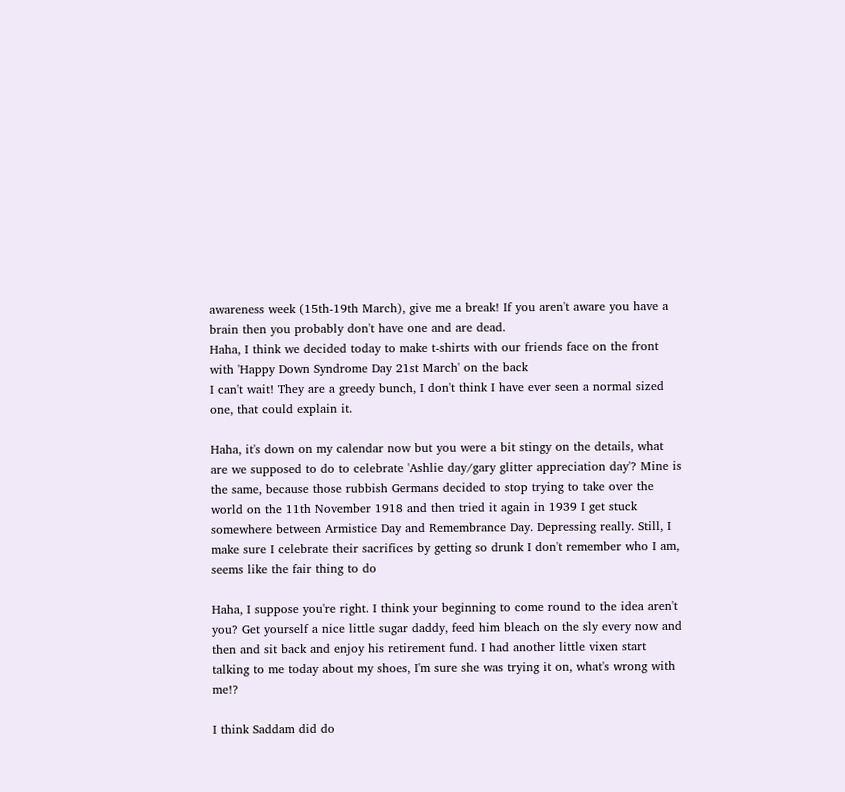awareness week (15th-19th March), give me a break! If you aren't aware you have a brain then you probably don't have one and are dead.
Haha, I think we decided today to make t-shirts with our friends face on the front with 'Happy Down Syndrome Day 21st March' on the back
I can't wait! They are a greedy bunch, I don't think I have ever seen a normal sized one, that could explain it.

Haha, it's down on my calendar now but you were a bit stingy on the details, what are we supposed to do to celebrate 'Ashlie day/gary glitter appreciation day'? Mine is the same, because those rubbish Germans decided to stop trying to take over the world on the 11th November 1918 and then tried it again in 1939 I get stuck somewhere between Armistice Day and Remembrance Day. Depressing really. Still, I make sure I celebrate their sacrifices by getting so drunk I don't remember who I am, seems like the fair thing to do

Haha, I suppose you're right. I think your beginning to come round to the idea aren't you? Get yourself a nice little sugar daddy, feed him bleach on the sly every now and then and sit back and enjoy his retirement fund. I had another little vixen start talking to me today about my shoes, I'm sure she was trying it on, what's wrong with me!?

I think Saddam did do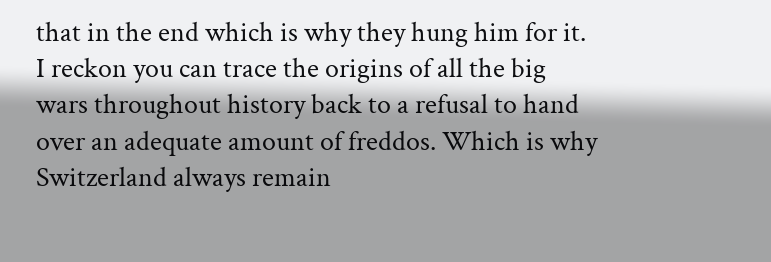that in the end which is why they hung him for it. I reckon you can trace the origins of all the big wars throughout history back to a refusal to hand over an adequate amount of freddos. Which is why Switzerland always remain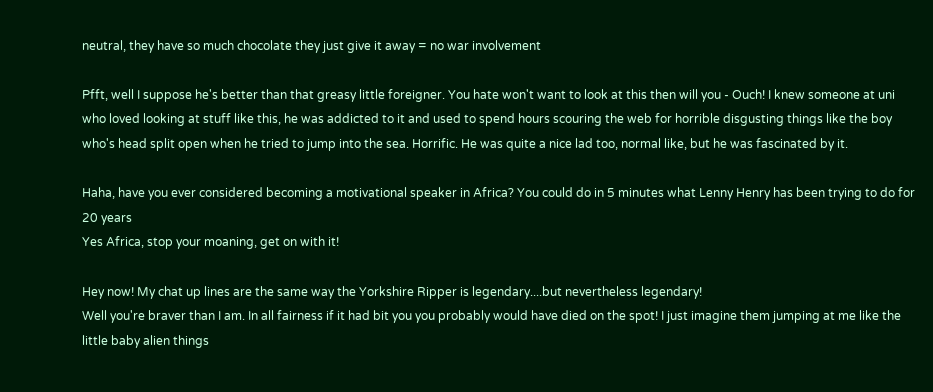neutral, they have so much chocolate they just give it away = no war involvement

Pfft, well I suppose he's better than that greasy little foreigner. You hate won't want to look at this then will you - Ouch! I knew someone at uni who loved looking at stuff like this, he was addicted to it and used to spend hours scouring the web for horrible disgusting things like the boy who's head split open when he tried to jump into the sea. Horrific. He was quite a nice lad too, normal like, but he was fascinated by it.

Haha, have you ever considered becoming a motivational speaker in Africa? You could do in 5 minutes what Lenny Henry has been trying to do for 20 years
Yes Africa, stop your moaning, get on with it!

Hey now! My chat up lines are the same way the Yorkshire Ripper is legendary....but nevertheless legendary!
Well you're braver than I am. In all fairness if it had bit you you probably would have died on the spot! I just imagine them jumping at me like the little baby alien things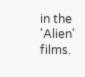in the 'Alien' films.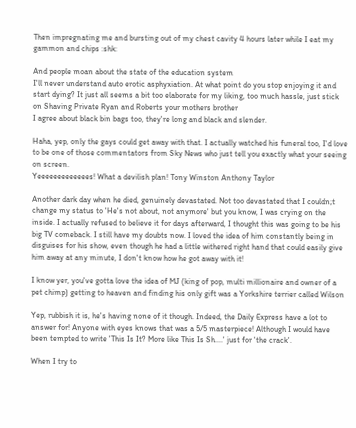Then impregnating me and bursting out of my chest cavity 4 hours later while I eat my gammon and chips :shk:

And people moan about the state of the education system
I'll never understand auto erotic asphyxiation. At what point do you stop enjoying it and start dying? It just all seems a bit too elaborate for my liking, too much hassle, just stick on Shaving Private Ryan and Roberts your mothers brother
I agree about black bin bags too, they're long and black and slender.

Haha, yep, only the gays could get away with that. I actually watched his funeral too, I'd love to be one of those commentators from Sky News who just tell you exactly what your seeing on screen.
Yeeeeeeeeeeeees! What a devilish plan! Tony Winston Anthony Taylor

Another dark day when he died, genuinely devastated. Not too devastated that I couldn;t change my status to 'He's not about, not anymore' but you know, I was crying on the inside. I actually refused to believe it for days afterward, I thought this was going to be his big TV comeback. I still have my doubts now. I loved the idea of him constantly being in disguises for his show, even though he had a little withered right hand that could easily give him away at any minute, I don't know how he got away with it!

I know yer, you've gotta love the idea of MJ (king of pop, multi millionaire and owner of a pet chimp) getting to heaven and finding his only gift was a Yorkshire terrier called Wilson

Yep, rubbish it is, he's having none of it though. Indeed, the Daily Express have a lot to answer for! Anyone with eyes knows that was a 5/5 masterpiece! Although I would have been tempted to write 'This Is It? More like This Is Sh....' just for 'the crack'.

When I try to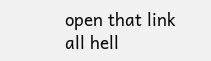open that link all hell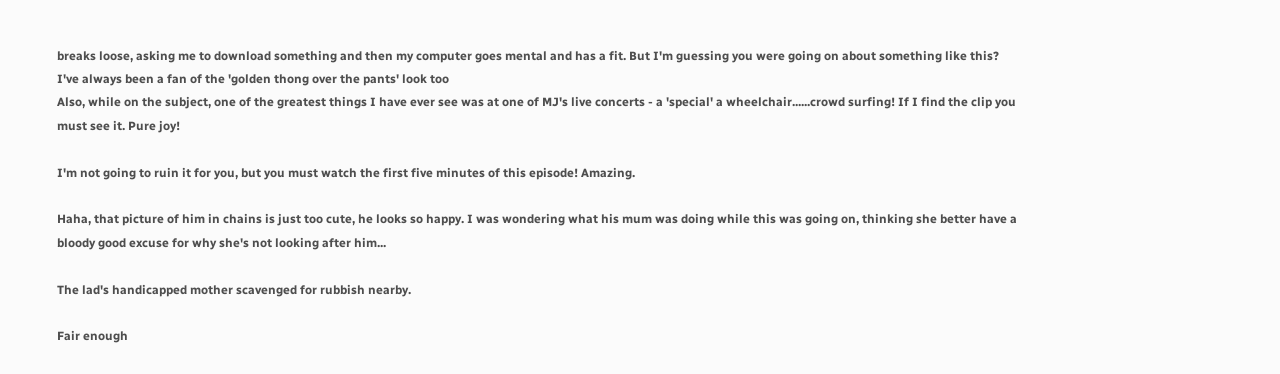breaks loose, asking me to download something and then my computer goes mental and has a fit. But I'm guessing you were going on about something like this? I've always been a fan of the 'golden thong over the pants' look too
Also, while on the subject, one of the greatest things I have ever see was at one of MJ's live concerts - a 'special' a wheelchair......crowd surfing! If I find the clip you must see it. Pure joy!

I'm not going to ruin it for you, but you must watch the first five minutes of this episode! Amazing.

Haha, that picture of him in chains is just too cute, he looks so happy. I was wondering what his mum was doing while this was going on, thinking she better have a bloody good excuse for why she's not looking after him...

The lad's handicapped mother scavenged for rubbish nearby.

Fair enough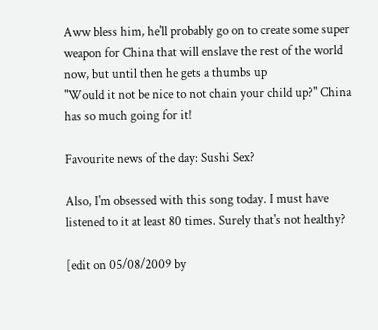Aww bless him, he'll probably go on to create some super weapon for China that will enslave the rest of the world now, but until then he gets a thumbs up
"Would it not be nice to not chain your child up?" China has so much going for it!

Favourite news of the day: Sushi Sex?

Also, I'm obsessed with this song today. I must have listened to it at least 80 times. Surely that's not healthy?

[edit on 05/08/2009 by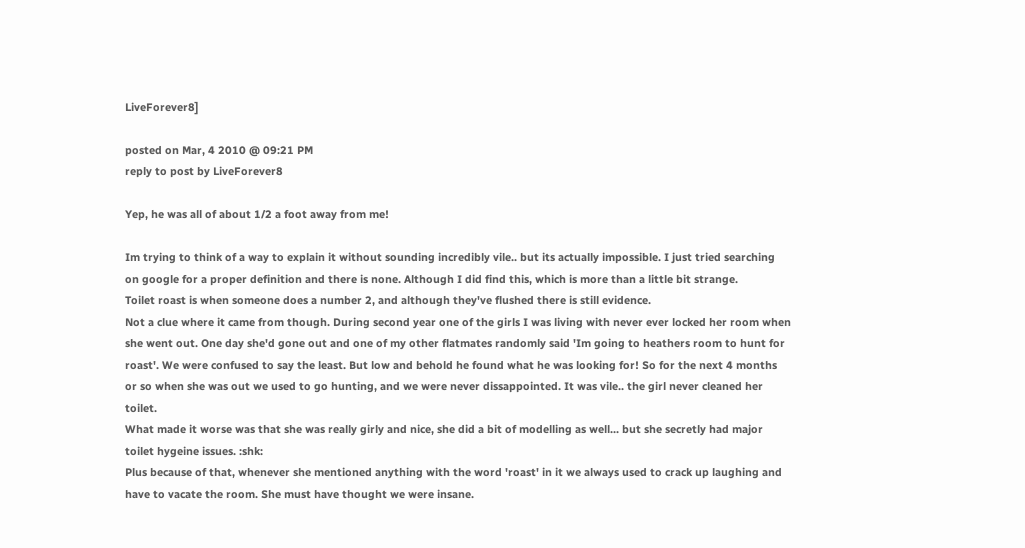LiveForever8]

posted on Mar, 4 2010 @ 09:21 PM
reply to post by LiveForever8

Yep, he was all of about 1/2 a foot away from me!

Im trying to think of a way to explain it without sounding incredibly vile.. but its actually impossible. I just tried searching on google for a proper definition and there is none. Although I did find this, which is more than a little bit strange.
Toilet roast is when someone does a number 2, and although they've flushed there is still evidence.
Not a clue where it came from though. During second year one of the girls I was living with never ever locked her room when she went out. One day she'd gone out and one of my other flatmates randomly said 'Im going to heathers room to hunt for roast'. We were confused to say the least. But low and behold he found what he was looking for! So for the next 4 months or so when she was out we used to go hunting, and we were never dissappointed. It was vile.. the girl never cleaned her toilet.
What made it worse was that she was really girly and nice, she did a bit of modelling as well... but she secretly had major toilet hygeine issues. :shk:
Plus because of that, whenever she mentioned anything with the word 'roast' in it we always used to crack up laughing and have to vacate the room. She must have thought we were insane.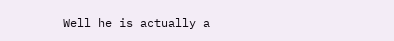Well he is actually a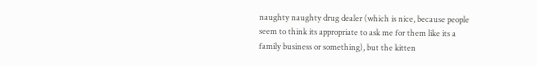naughty naughty drug dealer (which is nice, because people seem to think its appropriate to ask me for them like its a family business or something), but the kitten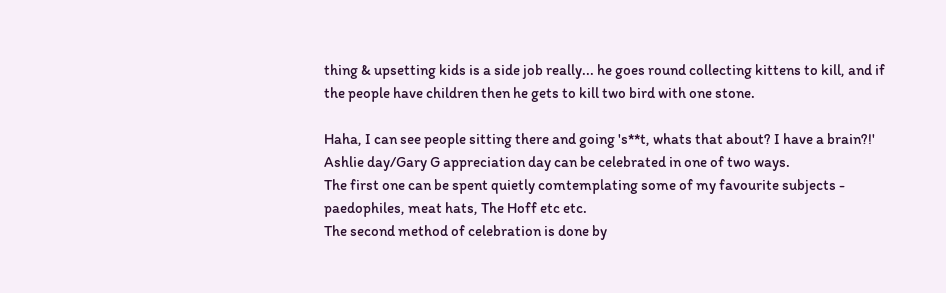thing & upsetting kids is a side job really... he goes round collecting kittens to kill, and if the people have children then he gets to kill two bird with one stone.

Haha, I can see people sitting there and going 's**t, whats that about? I have a brain?!'
Ashlie day/Gary G appreciation day can be celebrated in one of two ways.
The first one can be spent quietly comtemplating some of my favourite subjects - paedophiles, meat hats, The Hoff etc etc.
The second method of celebration is done by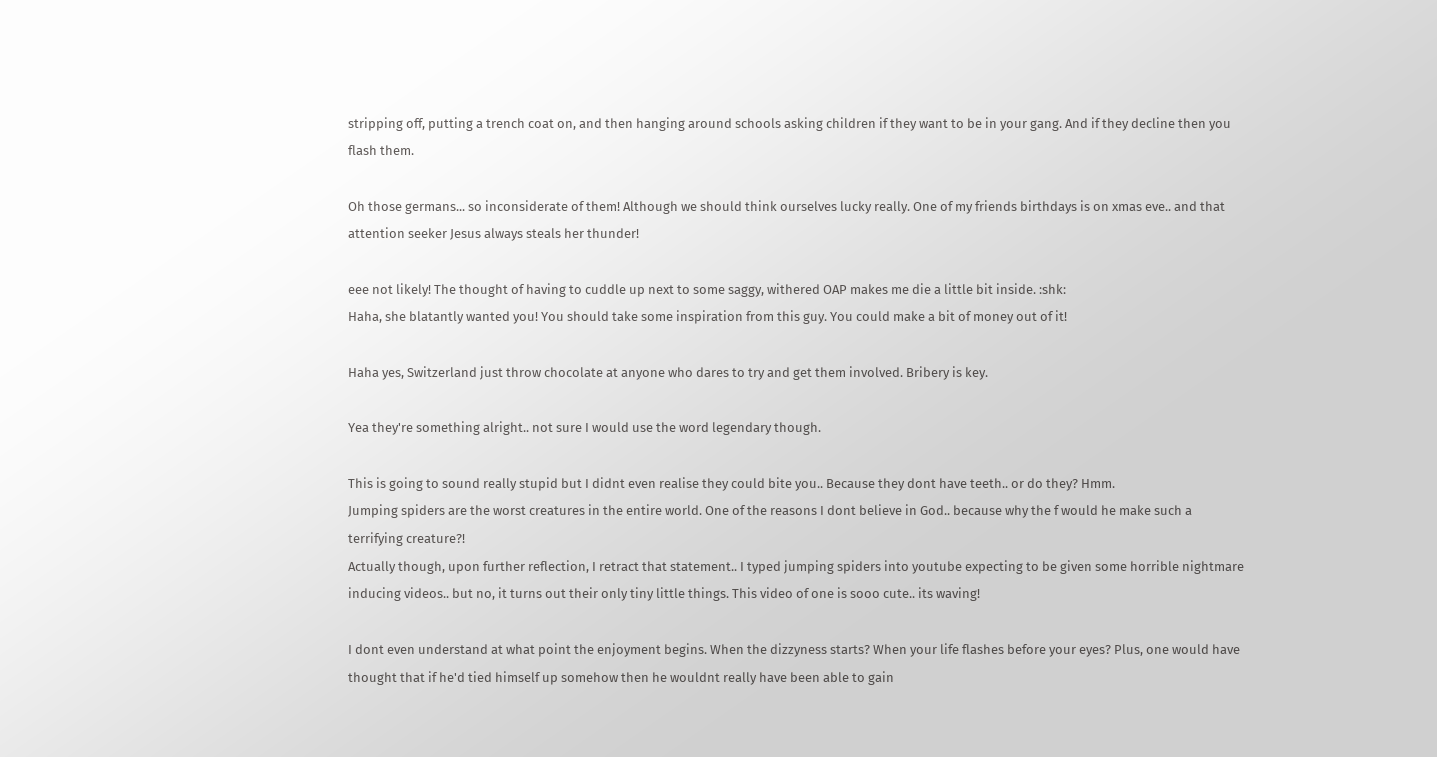stripping off, putting a trench coat on, and then hanging around schools asking children if they want to be in your gang. And if they decline then you flash them.

Oh those germans... so inconsiderate of them! Although we should think ourselves lucky really. One of my friends birthdays is on xmas eve.. and that attention seeker Jesus always steals her thunder!

eee not likely! The thought of having to cuddle up next to some saggy, withered OAP makes me die a little bit inside. :shk:
Haha, she blatantly wanted you! You should take some inspiration from this guy. You could make a bit of money out of it!

Haha yes, Switzerland just throw chocolate at anyone who dares to try and get them involved. Bribery is key.

Yea they're something alright.. not sure I would use the word legendary though.

This is going to sound really stupid but I didnt even realise they could bite you.. Because they dont have teeth.. or do they? Hmm.
Jumping spiders are the worst creatures in the entire world. One of the reasons I dont believe in God.. because why the f would he make such a terrifying creature?!
Actually though, upon further reflection, I retract that statement.. I typed jumping spiders into youtube expecting to be given some horrible nightmare inducing videos.. but no, it turns out their only tiny little things. This video of one is sooo cute.. its waving!

I dont even understand at what point the enjoyment begins. When the dizzyness starts? When your life flashes before your eyes? Plus, one would have thought that if he'd tied himself up somehow then he wouldnt really have been able to gain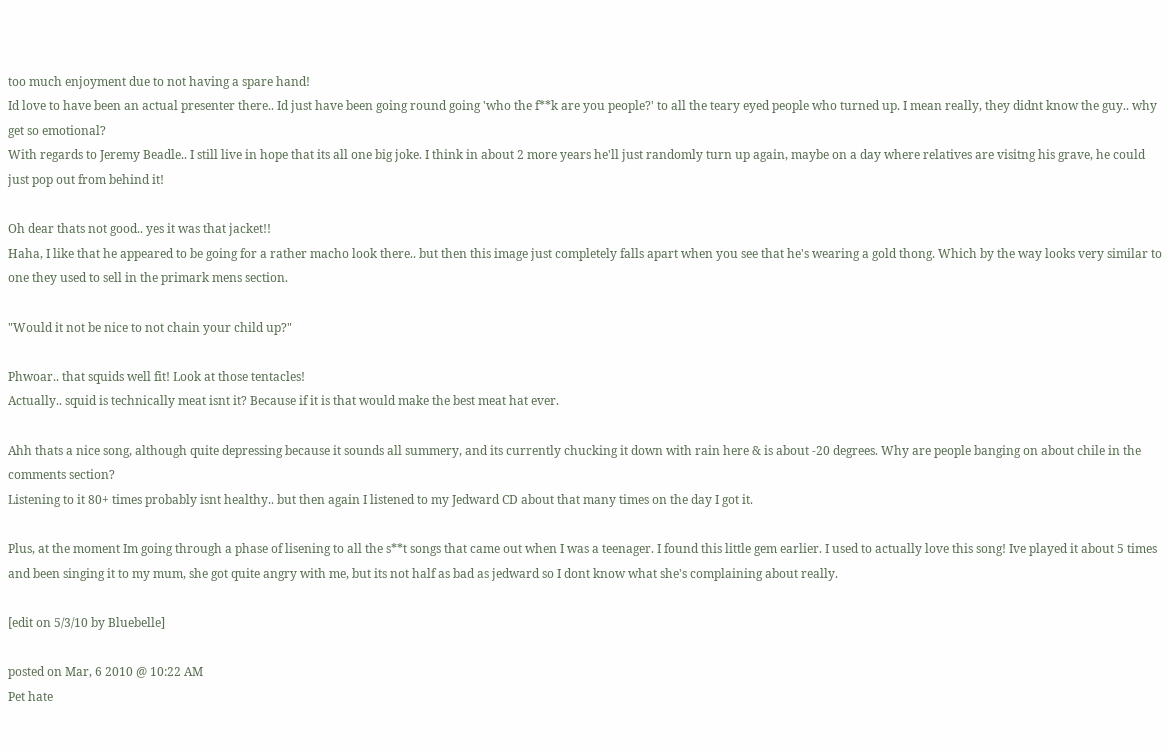too much enjoyment due to not having a spare hand!
Id love to have been an actual presenter there.. Id just have been going round going 'who the f**k are you people?' to all the teary eyed people who turned up. I mean really, they didnt know the guy.. why get so emotional?
With regards to Jeremy Beadle.. I still live in hope that its all one big joke. I think in about 2 more years he'll just randomly turn up again, maybe on a day where relatives are visitng his grave, he could just pop out from behind it!

Oh dear thats not good.. yes it was that jacket!!
Haha, I like that he appeared to be going for a rather macho look there.. but then this image just completely falls apart when you see that he's wearing a gold thong. Which by the way looks very similar to one they used to sell in the primark mens section.

"Would it not be nice to not chain your child up?"

Phwoar.. that squids well fit! Look at those tentacles!
Actually.. squid is technically meat isnt it? Because if it is that would make the best meat hat ever.

Ahh thats a nice song, although quite depressing because it sounds all summery, and its currently chucking it down with rain here & is about -20 degrees. Why are people banging on about chile in the comments section?
Listening to it 80+ times probably isnt healthy.. but then again I listened to my Jedward CD about that many times on the day I got it.

Plus, at the moment Im going through a phase of lisening to all the s**t songs that came out when I was a teenager. I found this little gem earlier. I used to actually love this song! Ive played it about 5 times and been singing it to my mum, she got quite angry with me, but its not half as bad as jedward so I dont know what she's complaining about really.

[edit on 5/3/10 by Bluebelle]

posted on Mar, 6 2010 @ 10:22 AM
Pet hate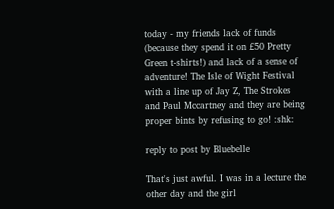today - my friends lack of funds (because they spend it on £50 Pretty Green t-shirts!) and lack of a sense of adventure! The Isle of Wight Festival with a line up of Jay Z, The Strokes and Paul Mccartney and they are being proper bints by refusing to go! :shk:

reply to post by Bluebelle

That's just awful. I was in a lecture the other day and the girl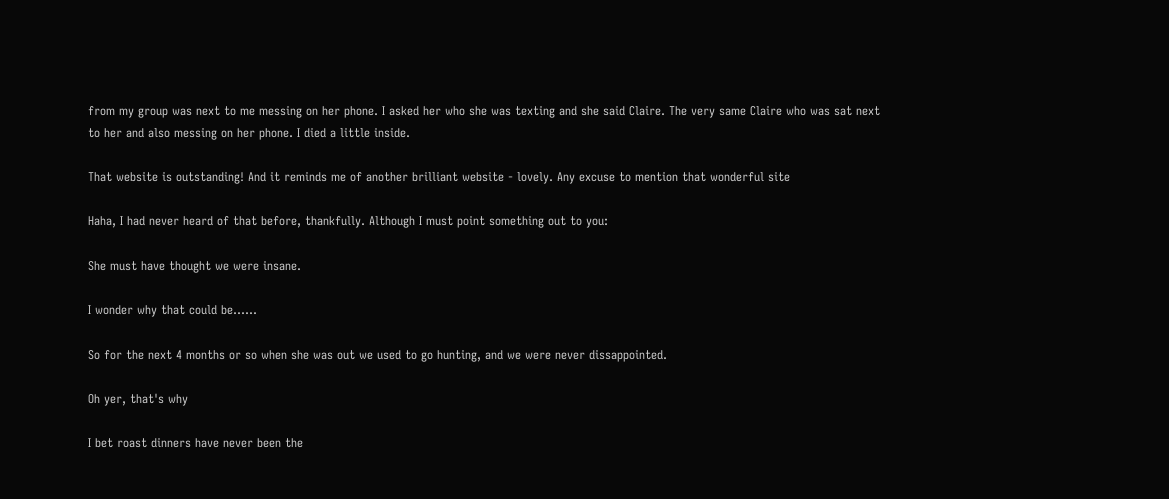from my group was next to me messing on her phone. I asked her who she was texting and she said Claire. The very same Claire who was sat next to her and also messing on her phone. I died a little inside.

That website is outstanding! And it reminds me of another brilliant website - lovely. Any excuse to mention that wonderful site

Haha, I had never heard of that before, thankfully. Although I must point something out to you:

She must have thought we were insane.

I wonder why that could be......

So for the next 4 months or so when she was out we used to go hunting, and we were never dissappointed.

Oh yer, that's why

I bet roast dinners have never been the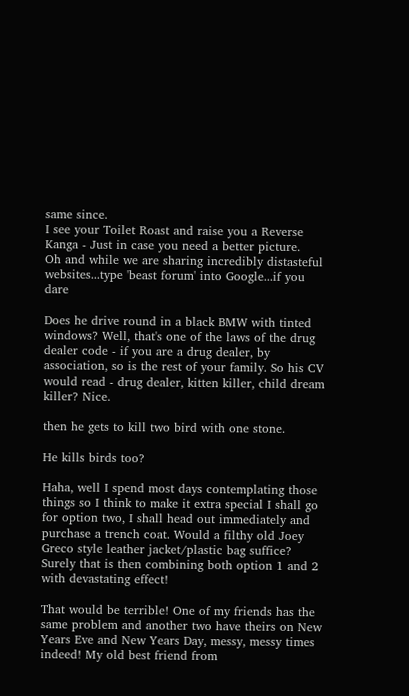same since.
I see your Toilet Roast and raise you a Reverse Kanga - Just in case you need a better picture.
Oh and while we are sharing incredibly distasteful websites...type 'beast forum' into Google...if you dare

Does he drive round in a black BMW with tinted windows? Well, that's one of the laws of the drug dealer code - if you are a drug dealer, by association, so is the rest of your family. So his CV would read - drug dealer, kitten killer, child dream killer? Nice.

then he gets to kill two bird with one stone.

He kills birds too?

Haha, well I spend most days contemplating those things so I think to make it extra special I shall go for option two, I shall head out immediately and purchase a trench coat. Would a filthy old Joey Greco style leather jacket/plastic bag suffice? Surely that is then combining both option 1 and 2 with devastating effect!

That would be terrible! One of my friends has the same problem and another two have theirs on New Years Eve and New Years Day, messy, messy times indeed! My old best friend from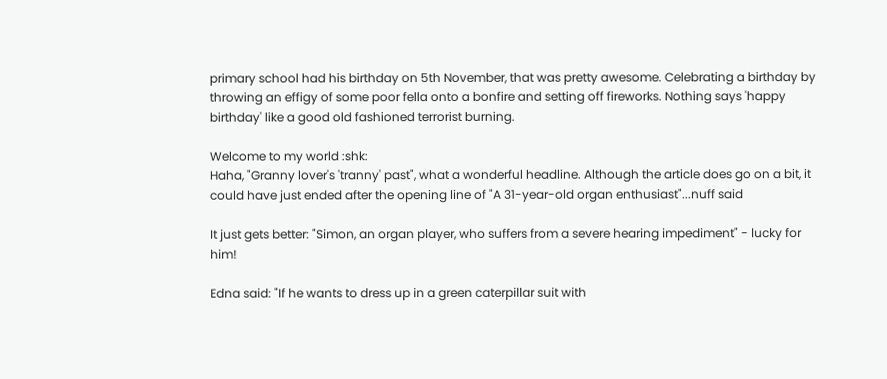primary school had his birthday on 5th November, that was pretty awesome. Celebrating a birthday by throwing an effigy of some poor fella onto a bonfire and setting off fireworks. Nothing says 'happy birthday' like a good old fashioned terrorist burning.

Welcome to my world :shk:
Haha, "Granny lover's 'tranny' past", what a wonderful headline. Although the article does go on a bit, it could have just ended after the opening line of "A 31-year-old organ enthusiast"...nuff said

It just gets better: "Simon, an organ player, who suffers from a severe hearing impediment" - lucky for him!

Edna said: "If he wants to dress up in a green caterpillar suit with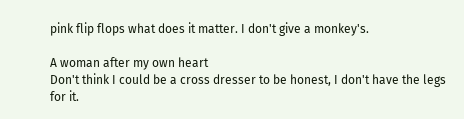pink flip flops what does it matter. I don't give a monkey's.

A woman after my own heart
Don't think I could be a cross dresser to be honest, I don't have the legs for it.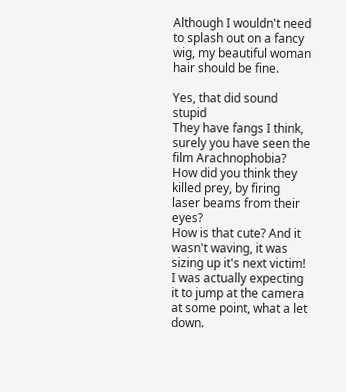Although I wouldn't need to splash out on a fancy wig, my beautiful woman hair should be fine.

Yes, that did sound stupid
They have fangs I think, surely you have seen the film Arachnophobia? How did you think they killed prey, by firing laser beams from their eyes?
How is that cute? And it wasn't waving, it was sizing up it's next victim! I was actually expecting it to jump at the camera at some point, what a let down.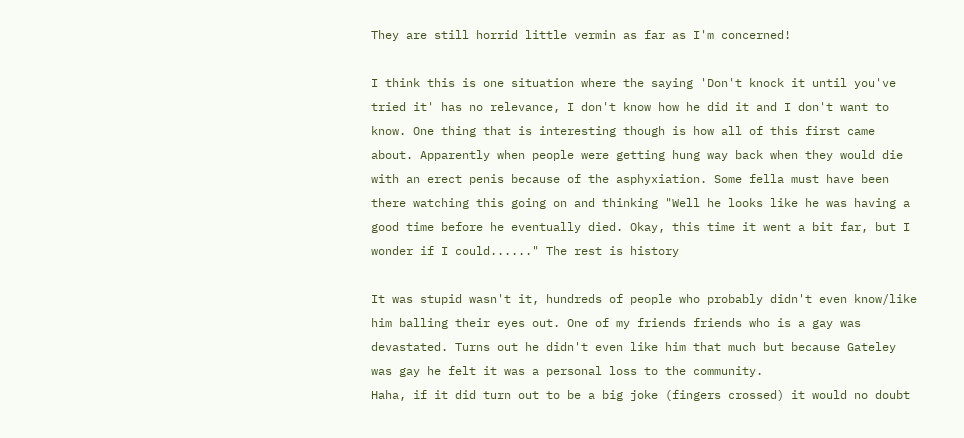They are still horrid little vermin as far as I'm concerned!

I think this is one situation where the saying 'Don't knock it until you've tried it' has no relevance, I don't know how he did it and I don't want to know. One thing that is interesting though is how all of this first came about. Apparently when people were getting hung way back when they would die with an erect penis because of the asphyxiation. Some fella must have been there watching this going on and thinking "Well he looks like he was having a good time before he eventually died. Okay, this time it went a bit far, but I wonder if I could......" The rest is history

It was stupid wasn't it, hundreds of people who probably didn't even know/like him balling their eyes out. One of my friends friends who is a gay was devastated. Turns out he didn't even like him that much but because Gateley was gay he felt it was a personal loss to the community.
Haha, if it did turn out to be a big joke (fingers crossed) it would no doubt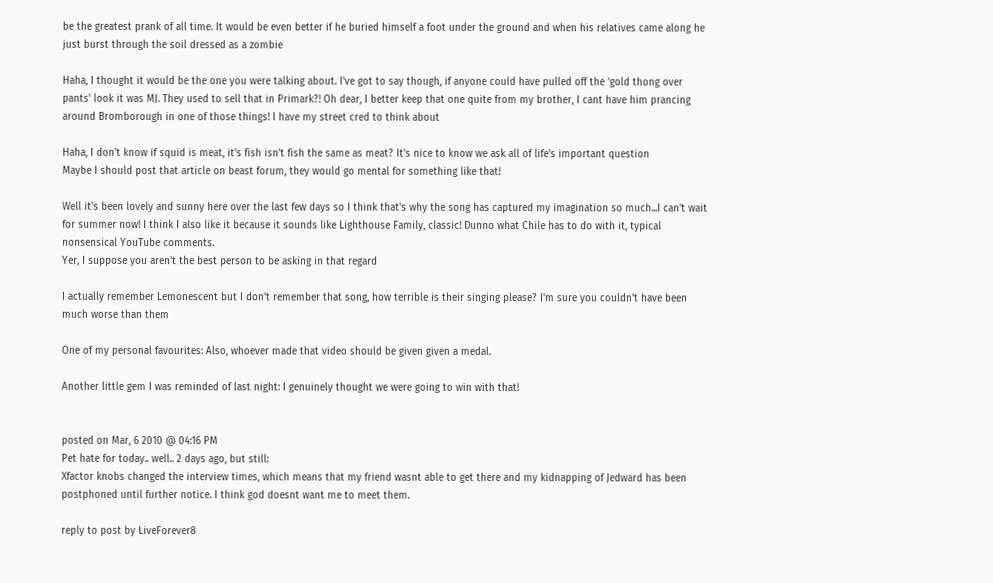be the greatest prank of all time. It would be even better if he buried himself a foot under the ground and when his relatives came along he just burst through the soil dressed as a zombie

Haha, I thought it would be the one you were talking about. I've got to say though, if anyone could have pulled off the 'gold thong over pants' look it was MJ. They used to sell that in Primark?! Oh dear, I better keep that one quite from my brother, I cant have him prancing around Bromborough in one of those things! I have my street cred to think about

Haha, I don't know if squid is meat, it's fish isn't fish the same as meat? It's nice to know we ask all of life's important question
Maybe I should post that article on beast forum, they would go mental for something like that!

Well it's been lovely and sunny here over the last few days so I think that's why the song has captured my imagination so much...I can't wait for summer now! I think I also like it because it sounds like Lighthouse Family, classic! Dunno what Chile has to do with it, typical nonsensical YouTube comments.
Yer, I suppose you aren't the best person to be asking in that regard

I actually remember Lemonescent but I don't remember that song, how terrible is their singing please? I'm sure you couldn't have been much worse than them

One of my personal favourites: Also, whoever made that video should be given given a medal.

Another little gem I was reminded of last night: I genuinely thought we were going to win with that!


posted on Mar, 6 2010 @ 04:16 PM
Pet hate for today.. well.. 2 days ago, but still:
Xfactor knobs changed the interview times, which means that my friend wasnt able to get there and my kidnapping of Jedward has been postphoned until further notice. I think god doesnt want me to meet them.

reply to post by LiveForever8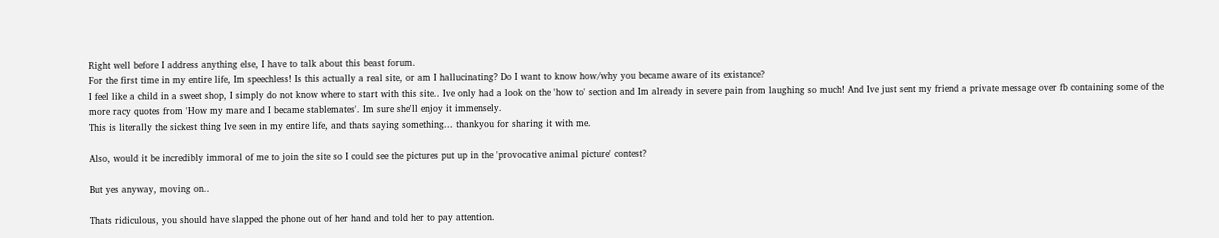Right well before I address anything else, I have to talk about this beast forum.
For the first time in my entire life, Im speechless! Is this actually a real site, or am I hallucinating? Do I want to know how/why you became aware of its existance?
I feel like a child in a sweet shop, I simply do not know where to start with this site.. Ive only had a look on the 'how to' section and Im already in severe pain from laughing so much! And Ive just sent my friend a private message over fb containing some of the more racy quotes from 'How my mare and I became stablemates'. Im sure she'll enjoy it immensely.
This is literally the sickest thing Ive seen in my entire life, and thats saying something... thankyou for sharing it with me.

Also, would it be incredibly immoral of me to join the site so I could see the pictures put up in the 'provocative animal picture' contest?

But yes anyway, moving on..

Thats ridiculous, you should have slapped the phone out of her hand and told her to pay attention.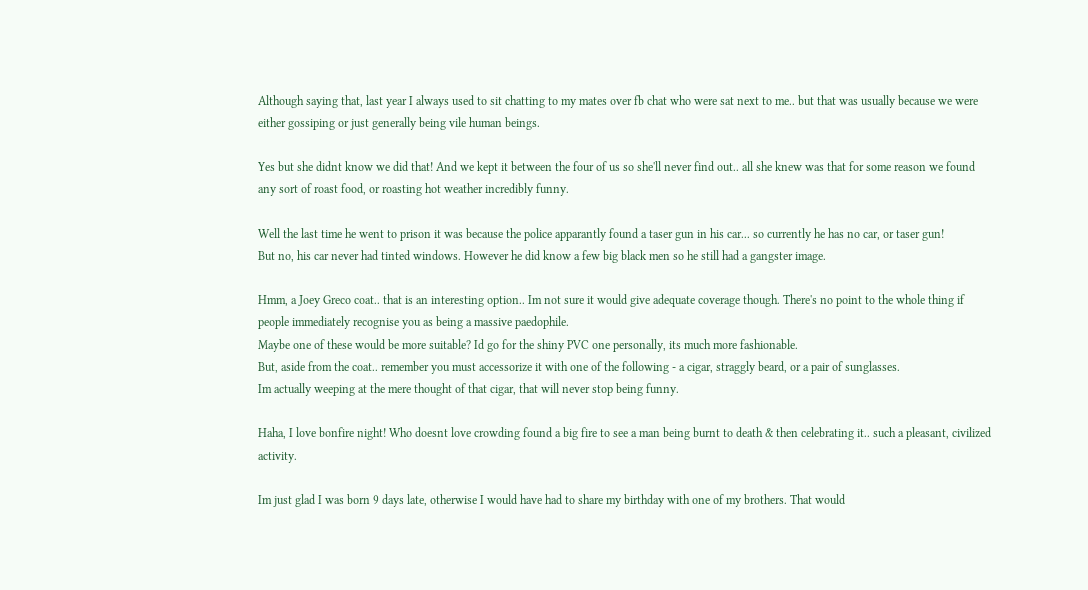Although saying that, last year I always used to sit chatting to my mates over fb chat who were sat next to me.. but that was usually because we were either gossiping or just generally being vile human beings.

Yes but she didnt know we did that! And we kept it between the four of us so she'll never find out.. all she knew was that for some reason we found any sort of roast food, or roasting hot weather incredibly funny.

Well the last time he went to prison it was because the police apparantly found a taser gun in his car... so currently he has no car, or taser gun!
But no, his car never had tinted windows. However he did know a few big black men so he still had a gangster image.

Hmm, a Joey Greco coat.. that is an interesting option.. Im not sure it would give adequate coverage though. There's no point to the whole thing if people immediately recognise you as being a massive paedophile.
Maybe one of these would be more suitable? Id go for the shiny PVC one personally, its much more fashionable.
But, aside from the coat.. remember you must accessorize it with one of the following - a cigar, straggly beard, or a pair of sunglasses.
Im actually weeping at the mere thought of that cigar, that will never stop being funny.

Haha, I love bonfire night! Who doesnt love crowding found a big fire to see a man being burnt to death & then celebrating it.. such a pleasant, civilized activity.

Im just glad I was born 9 days late, otherwise I would have had to share my birthday with one of my brothers. That would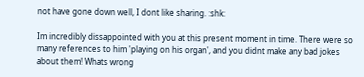not have gone down well, I dont like sharing. :shk:

Im incredibly dissappointed with you at this present moment in time. There were so many references to him 'playing on his organ', and you didnt make any bad jokes about them! Whats wrong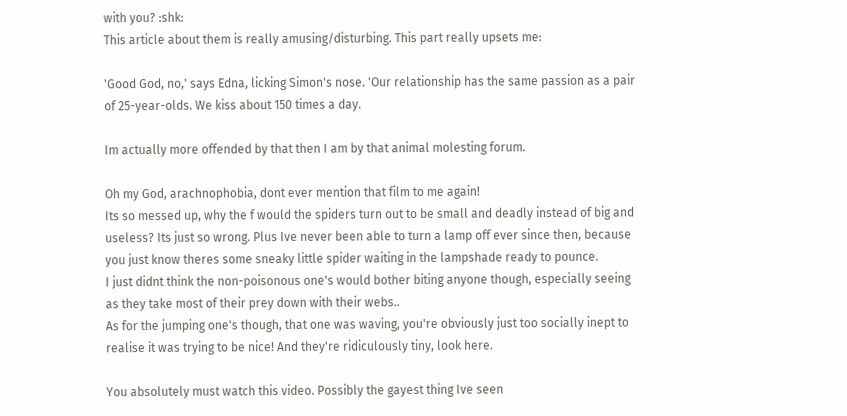with you? :shk:
This article about them is really amusing/disturbing. This part really upsets me:

'Good God, no,' says Edna, licking Simon's nose. 'Our relationship has the same passion as a pair of 25-year-olds. We kiss about 150 times a day.

Im actually more offended by that then I am by that animal molesting forum.

Oh my God, arachnophobia, dont ever mention that film to me again!
Its so messed up, why the f would the spiders turn out to be small and deadly instead of big and useless? Its just so wrong. Plus Ive never been able to turn a lamp off ever since then, because you just know theres some sneaky little spider waiting in the lampshade ready to pounce.
I just didnt think the non-poisonous one's would bother biting anyone though, especially seeing as they take most of their prey down with their webs..
As for the jumping one's though, that one was waving, you're obviously just too socially inept to realise it was trying to be nice! And they're ridiculously tiny, look here.

You absolutely must watch this video. Possibly the gayest thing Ive seen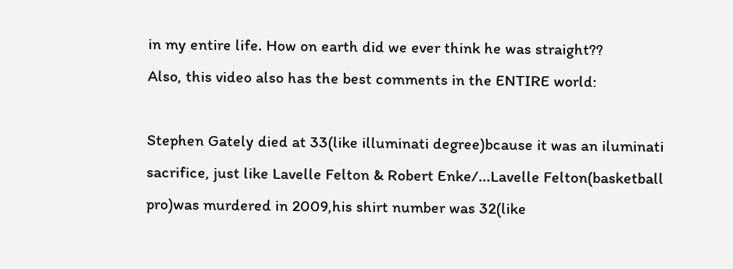in my entire life. How on earth did we ever think he was straight??
Also, this video also has the best comments in the ENTIRE world:

Stephen Gately died at 33(like illuminati degree)bcause it was an iluminati sacrifice, just like Lavelle Felton & Robert Enke/...Lavelle Felton(basketball pro)was murdered in 2009,his shirt number was 32(like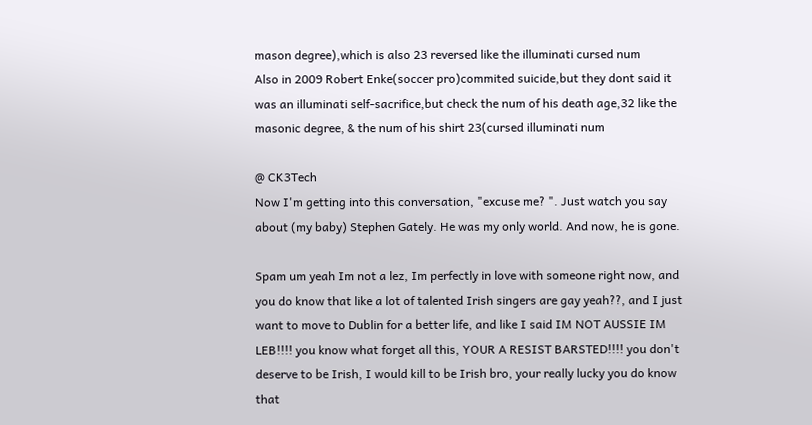mason degree),which is also 23 reversed like the illuminati cursed num
Also in 2009 Robert Enke(soccer pro)commited suicide,but they dont said it was an illuminati self-sacrifice,but check the num of his death age,32 like the masonic degree, & the num of his shirt 23(cursed illuminati num

@ CK3Tech
Now I'm getting into this conversation, "excuse me? ". Just watch you say about (my baby) Stephen Gately. He was my only world. And now, he is gone.

Spam um yeah Im not a lez, Im perfectly in love with someone right now, and you do know that like a lot of talented Irish singers are gay yeah??, and I just want to move to Dublin for a better life, and like I said IM NOT AUSSIE IM LEB!!!! you know what forget all this, YOUR A RESIST BARSTED!!!! you don't deserve to be Irish, I would kill to be Irish bro, your really lucky you do know that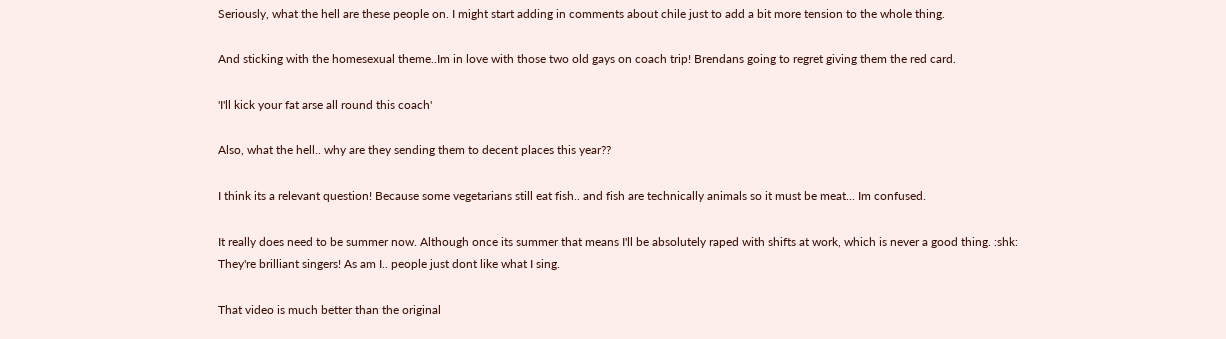Seriously, what the hell are these people on. I might start adding in comments about chile just to add a bit more tension to the whole thing.

And sticking with the homesexual theme..Im in love with those two old gays on coach trip! Brendans going to regret giving them the red card.

'I'll kick your fat arse all round this coach'

Also, what the hell.. why are they sending them to decent places this year??

I think its a relevant question! Because some vegetarians still eat fish.. and fish are technically animals so it must be meat... Im confused.

It really does need to be summer now. Although once its summer that means I'll be absolutely raped with shifts at work, which is never a good thing. :shk:
They're brilliant singers! As am I.. people just dont like what I sing.

That video is much better than the original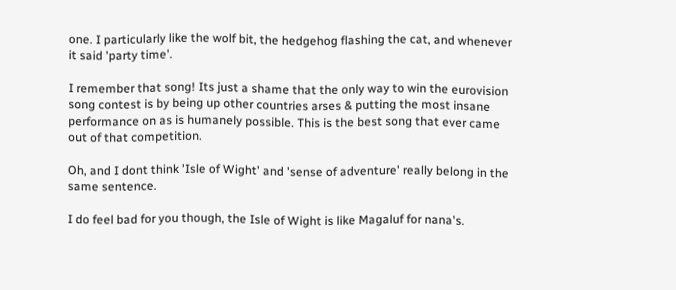one. I particularly like the wolf bit, the hedgehog flashing the cat, and whenever it said 'party time'.

I remember that song! Its just a shame that the only way to win the eurovision song contest is by being up other countries arses & putting the most insane performance on as is humanely possible. This is the best song that ever came out of that competition.

Oh, and I dont think 'Isle of Wight' and 'sense of adventure' really belong in the same sentence.

I do feel bad for you though, the Isle of Wight is like Magaluf for nana's.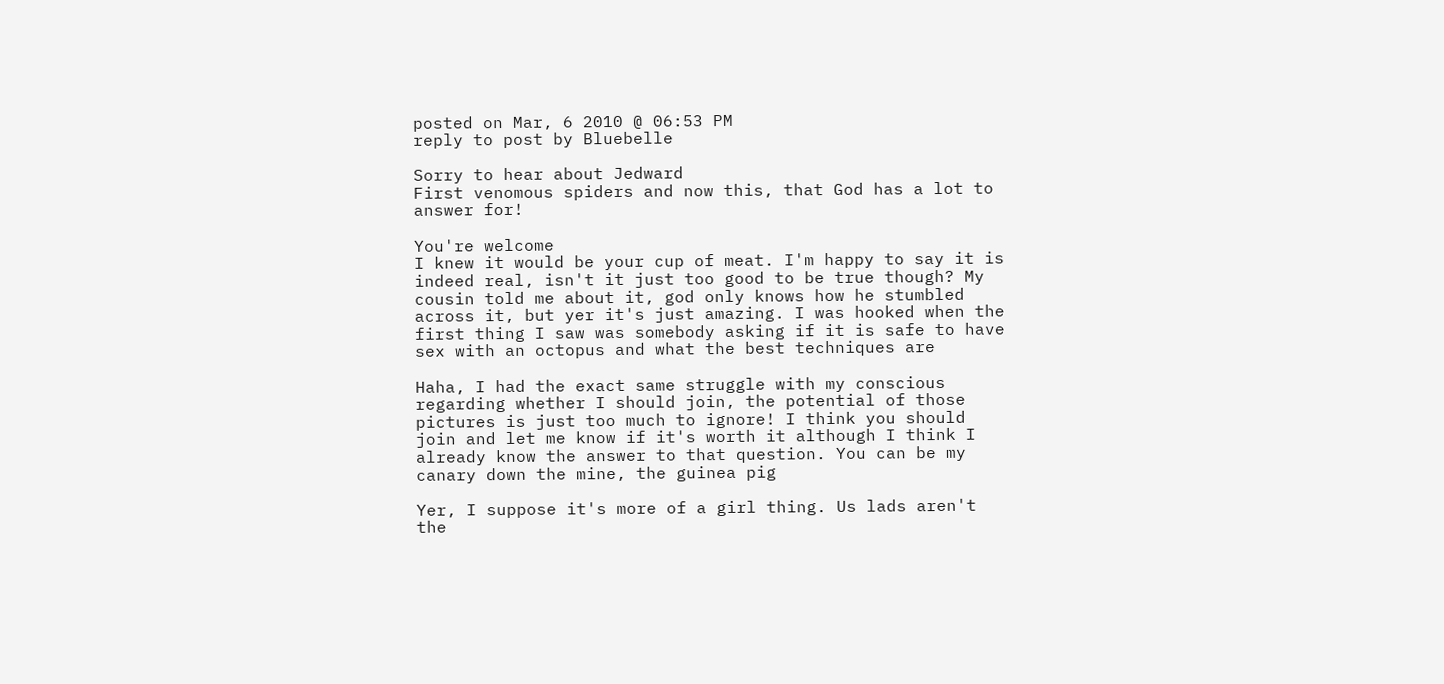posted on Mar, 6 2010 @ 06:53 PM
reply to post by Bluebelle

Sorry to hear about Jedward
First venomous spiders and now this, that God has a lot to answer for!

You're welcome
I knew it would be your cup of meat. I'm happy to say it is indeed real, isn't it just too good to be true though? My cousin told me about it, god only knows how he stumbled across it, but yer it's just amazing. I was hooked when the first thing I saw was somebody asking if it is safe to have sex with an octopus and what the best techniques are

Haha, I had the exact same struggle with my conscious regarding whether I should join, the potential of those pictures is just too much to ignore! I think you should join and let me know if it's worth it although I think I already know the answer to that question. You can be my canary down the mine, the guinea pig

Yer, I suppose it's more of a girl thing. Us lads aren't the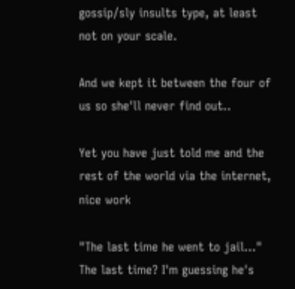gossip/sly insults type, at least not on your scale.

And we kept it between the four of us so she'll never find out..

Yet you have just told me and the rest of the world via the internet, nice work

"The last time he went to jail..." The last time? I'm guessing he's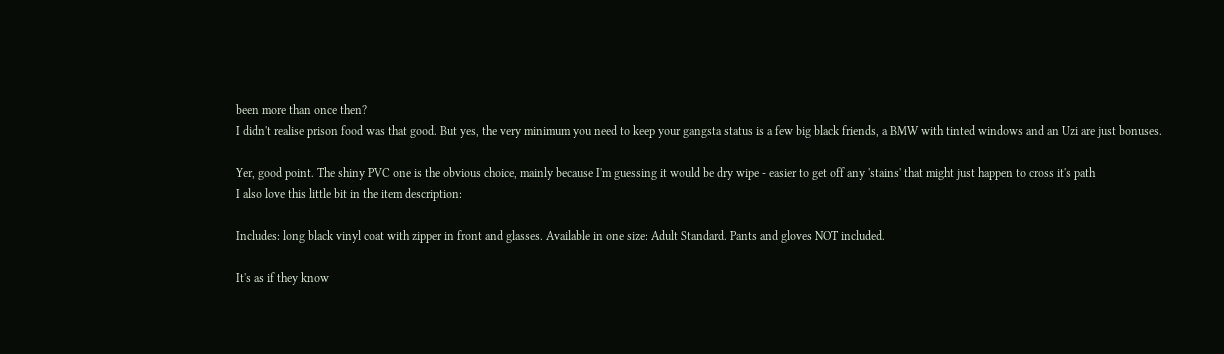been more than once then?
I didn't realise prison food was that good. But yes, the very minimum you need to keep your gangsta status is a few big black friends, a BMW with tinted windows and an Uzi are just bonuses.

Yer, good point. The shiny PVC one is the obvious choice, mainly because I'm guessing it would be dry wipe - easier to get off any 'stains' that might just happen to cross it's path
I also love this little bit in the item description:

Includes: long black vinyl coat with zipper in front and glasses. Available in one size: Adult Standard. Pants and gloves NOT included.

It's as if they know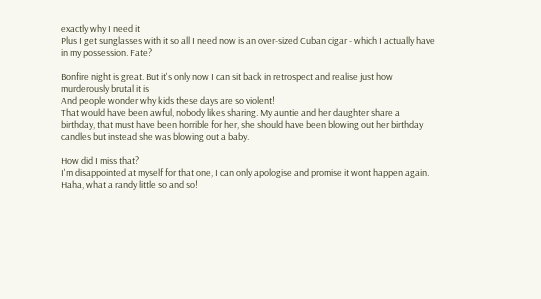exactly why I need it
Plus I get sunglasses with it so all I need now is an over-sized Cuban cigar - which I actually have in my possession. Fate?

Bonfire night is great. But it's only now I can sit back in retrospect and realise just how murderously brutal it is
And people wonder why kids these days are so violent!
That would have been awful, nobody likes sharing. My auntie and her daughter share a birthday, that must have been horrible for her, she should have been blowing out her birthday candles but instead she was blowing out a baby.

How did I miss that?
I'm disappointed at myself for that one, I can only apologise and promise it wont happen again.
Haha, what a randy little so and so!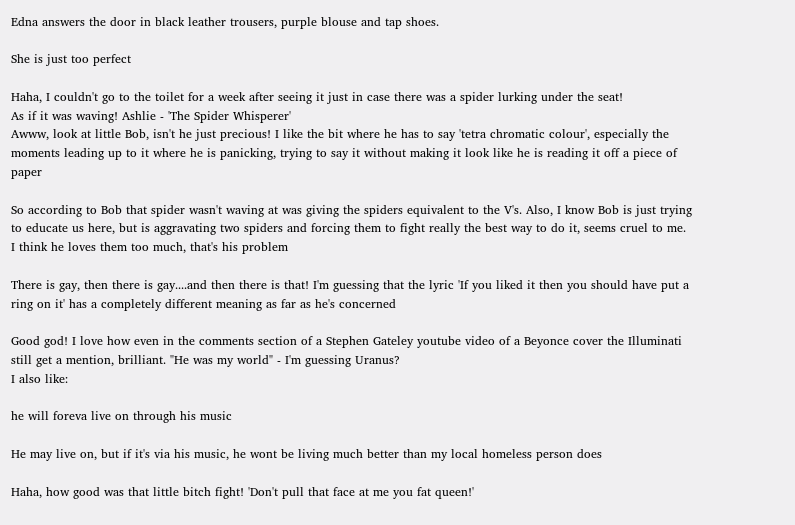Edna answers the door in black leather trousers, purple blouse and tap shoes.

She is just too perfect

Haha, I couldn't go to the toilet for a week after seeing it just in case there was a spider lurking under the seat!
As if it was waving! Ashlie - 'The Spider Whisperer'
Awww, look at little Bob, isn't he just precious! I like the bit where he has to say 'tetra chromatic colour', especially the moments leading up to it where he is panicking, trying to say it without making it look like he is reading it off a piece of paper

So according to Bob that spider wasn't waving at was giving the spiders equivalent to the V's. Also, I know Bob is just trying to educate us here, but is aggravating two spiders and forcing them to fight really the best way to do it, seems cruel to me. I think he loves them too much, that's his problem

There is gay, then there is gay....and then there is that! I'm guessing that the lyric 'If you liked it then you should have put a ring on it' has a completely different meaning as far as he's concerned

Good god! I love how even in the comments section of a Stephen Gateley youtube video of a Beyonce cover the Illuminati still get a mention, brilliant. "He was my world" - I'm guessing Uranus?
I also like:

he will foreva live on through his music

He may live on, but if it's via his music, he wont be living much better than my local homeless person does

Haha, how good was that little bitch fight! 'Don't pull that face at me you fat queen!'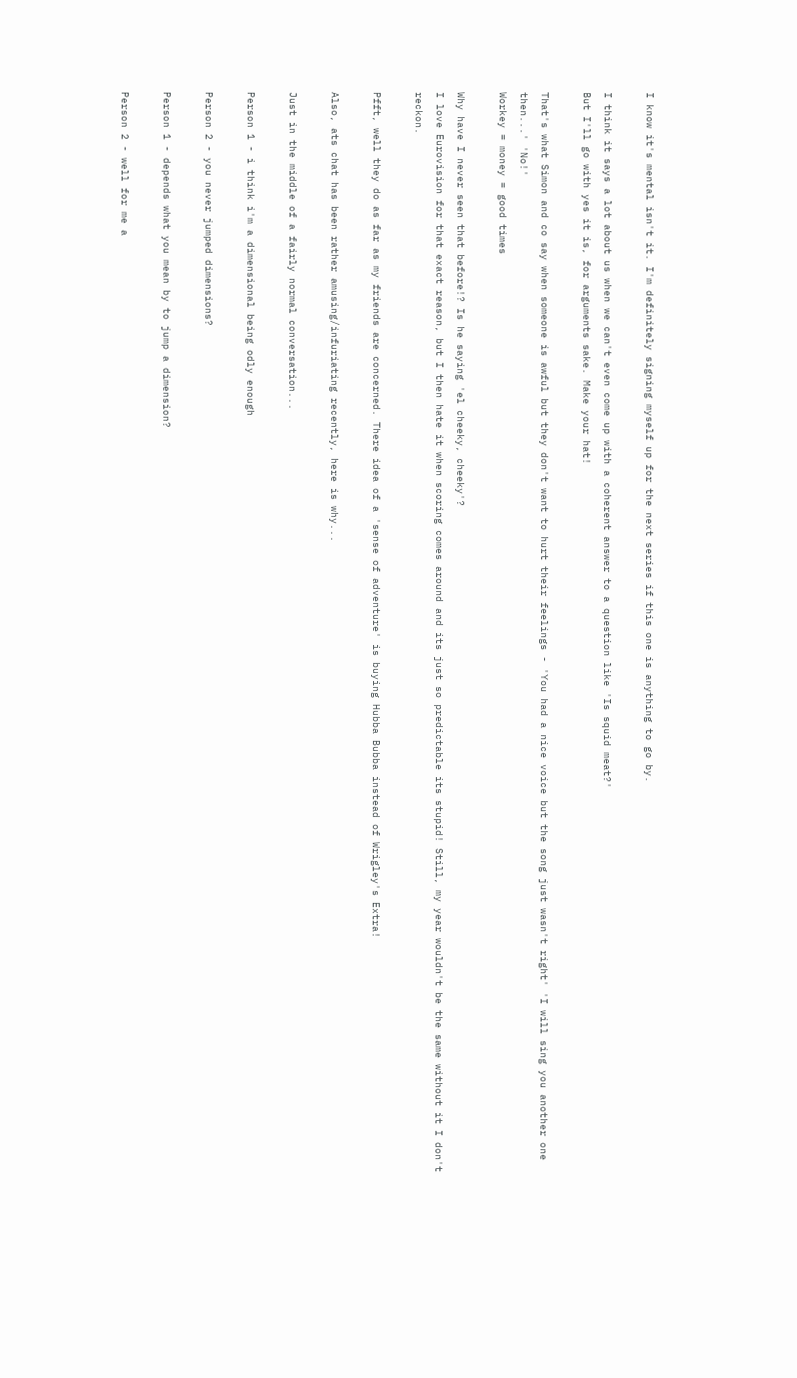I know it's mental isn't it. I'm definitely signing myself up for the next series if this one is anything to go by.

I think it says a lot about us when we can't even come up with a coherent answer to a question like 'Is squid meat?'
But I'll go with yes it is, for arguments sake. Make your hat!

That's what Simon and co say when someone is awful but they don't want to hurt their feelings - 'You had a nice voice but the song just wasn't right' 'I will sing you another one then...' 'No!'
Workey = money = good times

Why have I never seen that before!? Is he saying 'el cheeky, cheeky'?
I love Eurovision for that exact reason, but I then hate it when scoring comes around and its just so predictable its stupid! Still, my year wouldn't be the same without it I don't reckon.

Pfft, well they do as far as my friends are concerned. There idea of a 'sense of adventure' is buying Hubba Bubba instead of Wrigley's Extra!

Also, ats chat has been rather amusing/infuriating recently, here is why...

Just in the middle of a fairly normal conversation...

Person 1 - i think i'm a dimensional being odly enough

Person 2 - you never jumped dimensions?

Person 1 - depends what you mean by to jump a dimension?

Person 2 - well for me a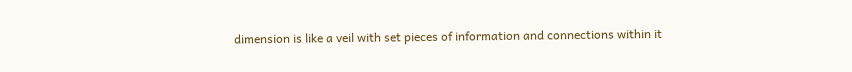dimension is like a veil with set pieces of information and connections within it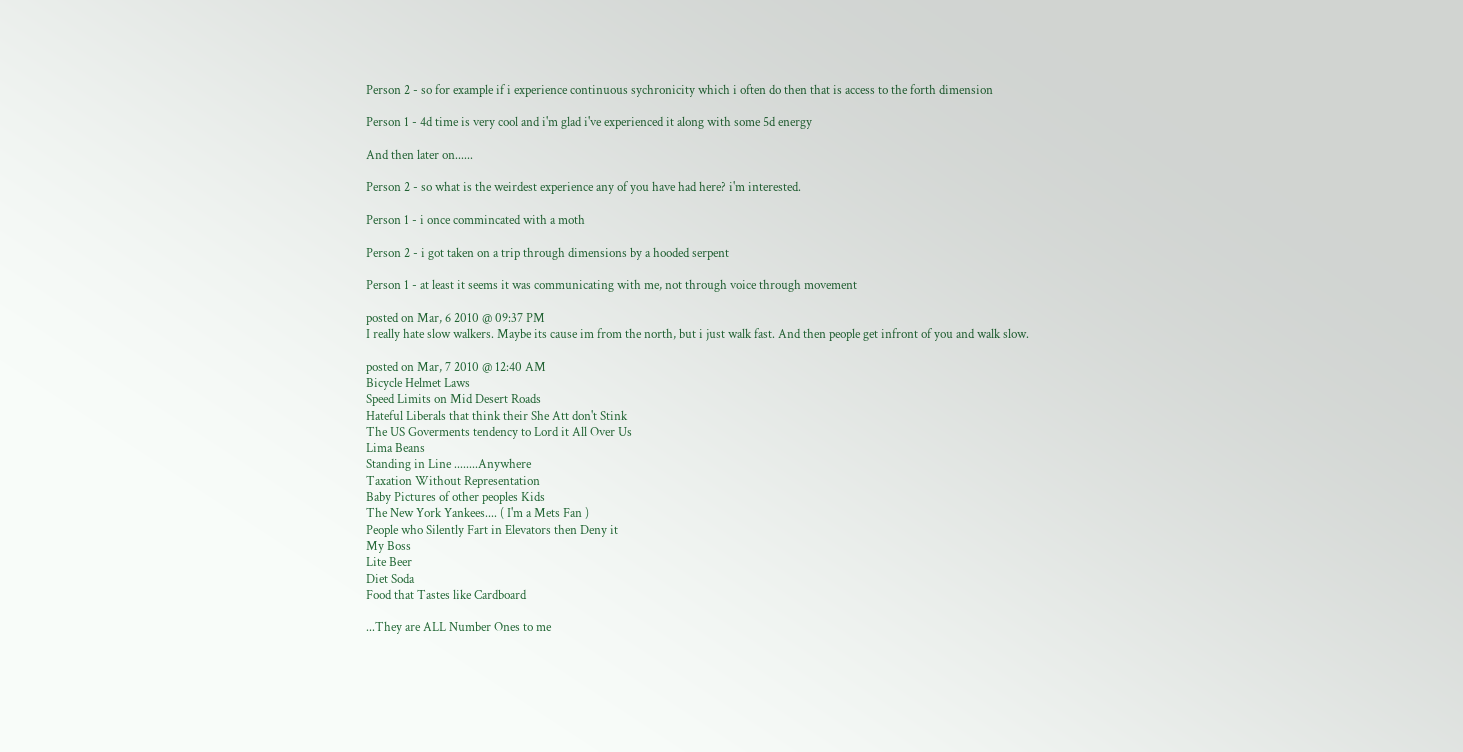Person 2 - so for example if i experience continuous sychronicity which i often do then that is access to the forth dimension

Person 1 - 4d time is very cool and i'm glad i've experienced it along with some 5d energy

And then later on......

Person 2 - so what is the weirdest experience any of you have had here? i'm interested.

Person 1 - i once commincated with a moth

Person 2 - i got taken on a trip through dimensions by a hooded serpent

Person 1 - at least it seems it was communicating with me, not through voice through movement

posted on Mar, 6 2010 @ 09:37 PM
I really hate slow walkers. Maybe its cause im from the north, but i just walk fast. And then people get infront of you and walk slow.

posted on Mar, 7 2010 @ 12:40 AM
Bicycle Helmet Laws
Speed Limits on Mid Desert Roads
Hateful Liberals that think their She Att don't Stink
The US Goverments tendency to Lord it All Over Us
Lima Beans
Standing in Line ........Anywhere
Taxation Without Representation
Baby Pictures of other peoples Kids
The New York Yankees.... ( I'm a Mets Fan )
People who Silently Fart in Elevators then Deny it
My Boss
Lite Beer
Diet Soda
Food that Tastes like Cardboard

...They are ALL Number Ones to me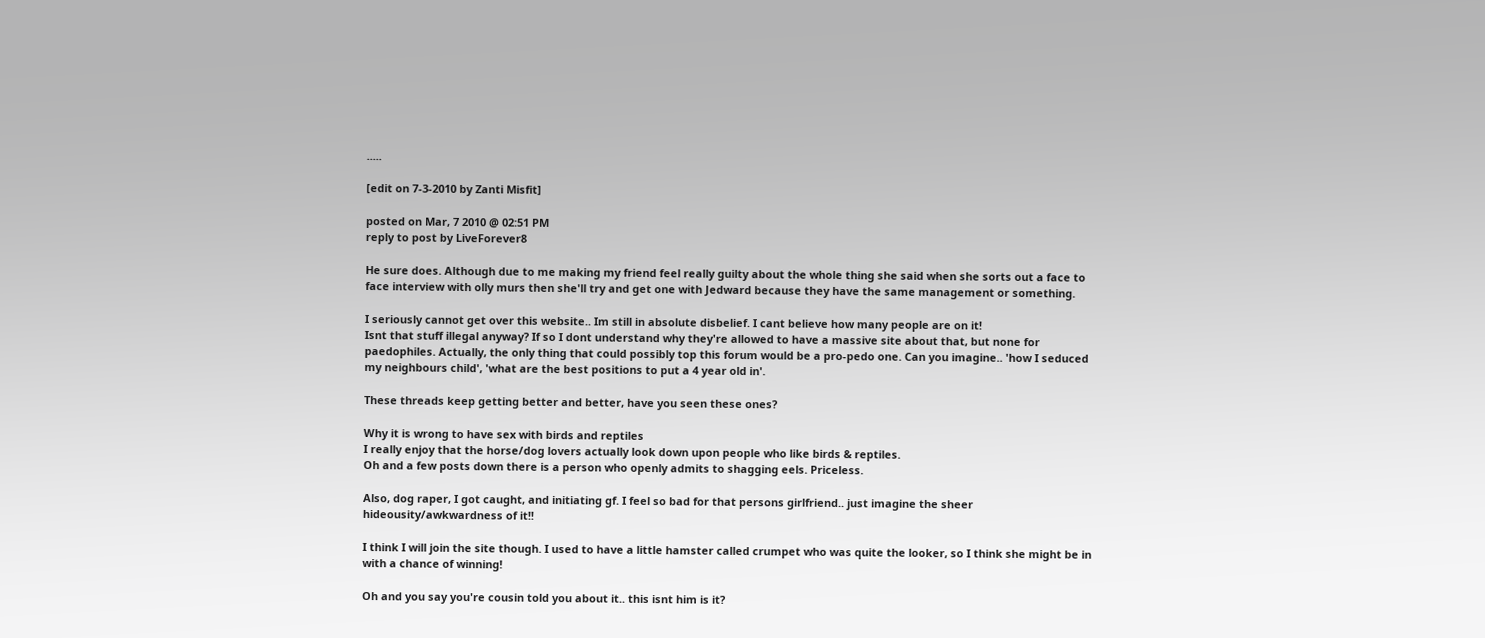.....

[edit on 7-3-2010 by Zanti Misfit]

posted on Mar, 7 2010 @ 02:51 PM
reply to post by LiveForever8

He sure does. Although due to me making my friend feel really guilty about the whole thing she said when she sorts out a face to face interview with olly murs then she'll try and get one with Jedward because they have the same management or something.

I seriously cannot get over this website.. Im still in absolute disbelief. I cant believe how many people are on it!
Isnt that stuff illegal anyway? If so I dont understand why they're allowed to have a massive site about that, but none for paedophiles. Actually, the only thing that could possibly top this forum would be a pro-pedo one. Can you imagine.. 'how I seduced my neighbours child', 'what are the best positions to put a 4 year old in'.

These threads keep getting better and better, have you seen these ones?

Why it is wrong to have sex with birds and reptiles
I really enjoy that the horse/dog lovers actually look down upon people who like birds & reptiles.
Oh and a few posts down there is a person who openly admits to shagging eels. Priceless.

Also, dog raper, I got caught, and initiating gf. I feel so bad for that persons girlfriend.. just imagine the sheer hideousity/awkwardness of it!!

I think I will join the site though. I used to have a little hamster called crumpet who was quite the looker, so I think she might be in with a chance of winning!

Oh and you say you're cousin told you about it.. this isnt him is it?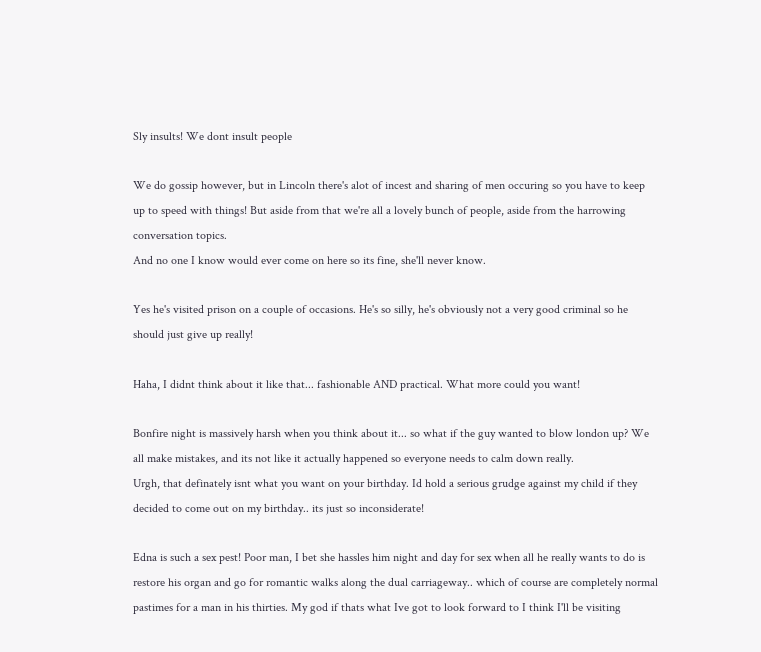Sly insults! We dont insult people

We do gossip however, but in Lincoln there's alot of incest and sharing of men occuring so you have to keep up to speed with things! But aside from that we're all a lovely bunch of people, aside from the harrowing conversation topics.
And no one I know would ever come on here so its fine, she'll never know.

Yes he's visited prison on a couple of occasions. He's so silly, he's obviously not a very good criminal so he should just give up really!

Haha, I didnt think about it like that... fashionable AND practical. What more could you want!

Bonfire night is massively harsh when you think about it... so what if the guy wanted to blow london up? We all make mistakes, and its not like it actually happened so everyone needs to calm down really.
Urgh, that definately isnt what you want on your birthday. Id hold a serious grudge against my child if they decided to come out on my birthday.. its just so inconsiderate!

Edna is such a sex pest! Poor man, I bet she hassles him night and day for sex when all he really wants to do is restore his organ and go for romantic walks along the dual carriageway.. which of course are completely normal pastimes for a man in his thirties. My god if thats what Ive got to look forward to I think I'll be visiting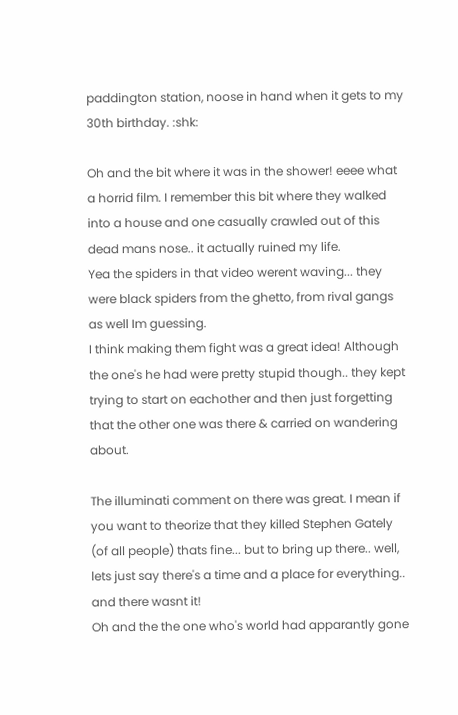paddington station, noose in hand when it gets to my 30th birthday. :shk:

Oh and the bit where it was in the shower! eeee what a horrid film. I remember this bit where they walked into a house and one casually crawled out of this dead mans nose.. it actually ruined my life.
Yea the spiders in that video werent waving... they were black spiders from the ghetto, from rival gangs as well Im guessing.
I think making them fight was a great idea! Although the one's he had were pretty stupid though.. they kept trying to start on eachother and then just forgetting that the other one was there & carried on wandering about.

The illuminati comment on there was great. I mean if you want to theorize that they killed Stephen Gately (of all people) thats fine... but to bring up there.. well, lets just say there's a time and a place for everything.. and there wasnt it!
Oh and the the one who's world had apparantly gone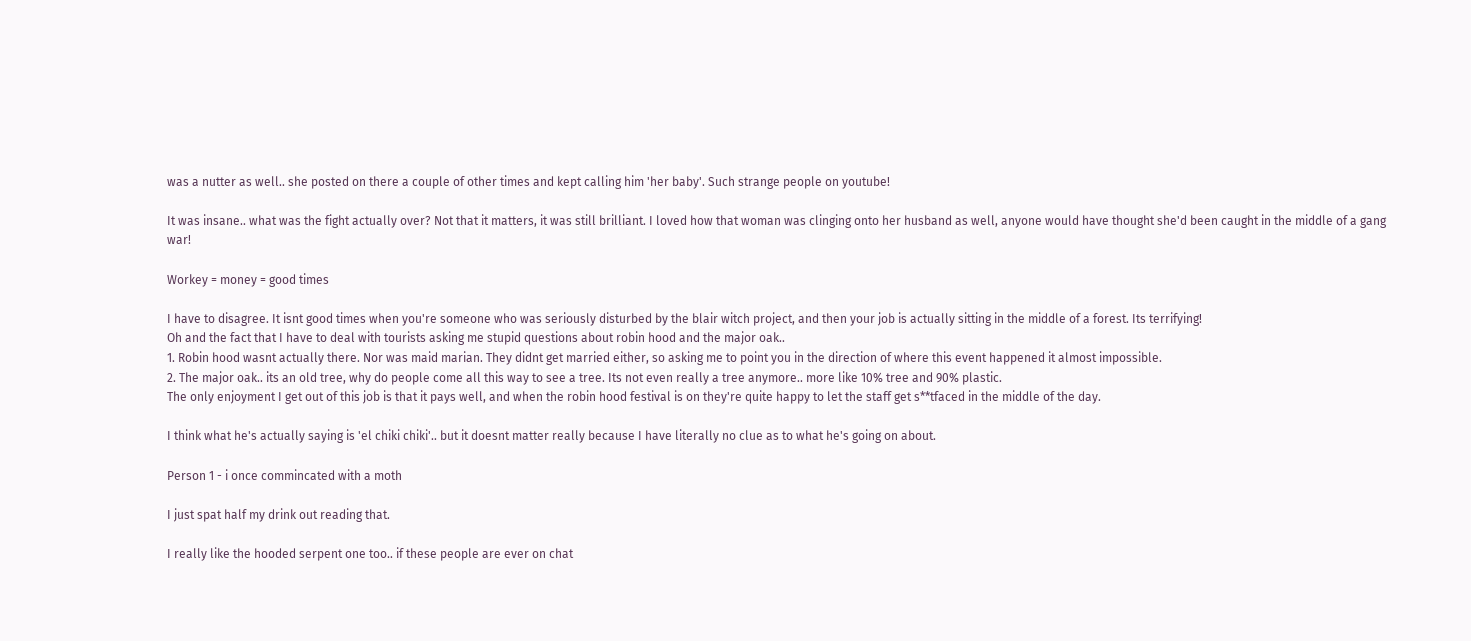was a nutter as well.. she posted on there a couple of other times and kept calling him 'her baby'. Such strange people on youtube!

It was insane.. what was the fight actually over? Not that it matters, it was still brilliant. I loved how that woman was clinging onto her husband as well, anyone would have thought she'd been caught in the middle of a gang war!

Workey = money = good times

I have to disagree. It isnt good times when you're someone who was seriously disturbed by the blair witch project, and then your job is actually sitting in the middle of a forest. Its terrifying!
Oh and the fact that I have to deal with tourists asking me stupid questions about robin hood and the major oak..
1. Robin hood wasnt actually there. Nor was maid marian. They didnt get married either, so asking me to point you in the direction of where this event happened it almost impossible.
2. The major oak.. its an old tree, why do people come all this way to see a tree. Its not even really a tree anymore.. more like 10% tree and 90% plastic.
The only enjoyment I get out of this job is that it pays well, and when the robin hood festival is on they're quite happy to let the staff get s**tfaced in the middle of the day.

I think what he's actually saying is 'el chiki chiki'.. but it doesnt matter really because I have literally no clue as to what he's going on about.

Person 1 - i once commincated with a moth

I just spat half my drink out reading that.

I really like the hooded serpent one too.. if these people are ever on chat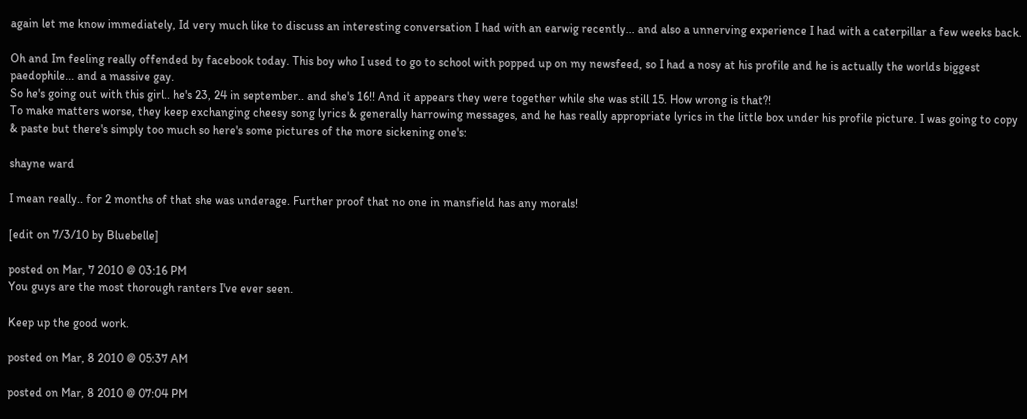again let me know immediately, Id very much like to discuss an interesting conversation I had with an earwig recently... and also a unnerving experience I had with a caterpillar a few weeks back.

Oh and Im feeling really offended by facebook today. This boy who I used to go to school with popped up on my newsfeed, so I had a nosy at his profile and he is actually the worlds biggest paedophile... and a massive gay.
So he's going out with this girl.. he's 23, 24 in september.. and she's 16!! And it appears they were together while she was still 15. How wrong is that?!
To make matters worse, they keep exchanging cheesy song lyrics & generally harrowing messages, and he has really appropriate lyrics in the little box under his profile picture. I was going to copy & paste but there's simply too much so here's some pictures of the more sickening one's:

shayne ward

I mean really.. for 2 months of that she was underage. Further proof that no one in mansfield has any morals!

[edit on 7/3/10 by Bluebelle]

posted on Mar, 7 2010 @ 03:16 PM
You guys are the most thorough ranters I've ever seen.

Keep up the good work.

posted on Mar, 8 2010 @ 05:37 AM

posted on Mar, 8 2010 @ 07:04 PM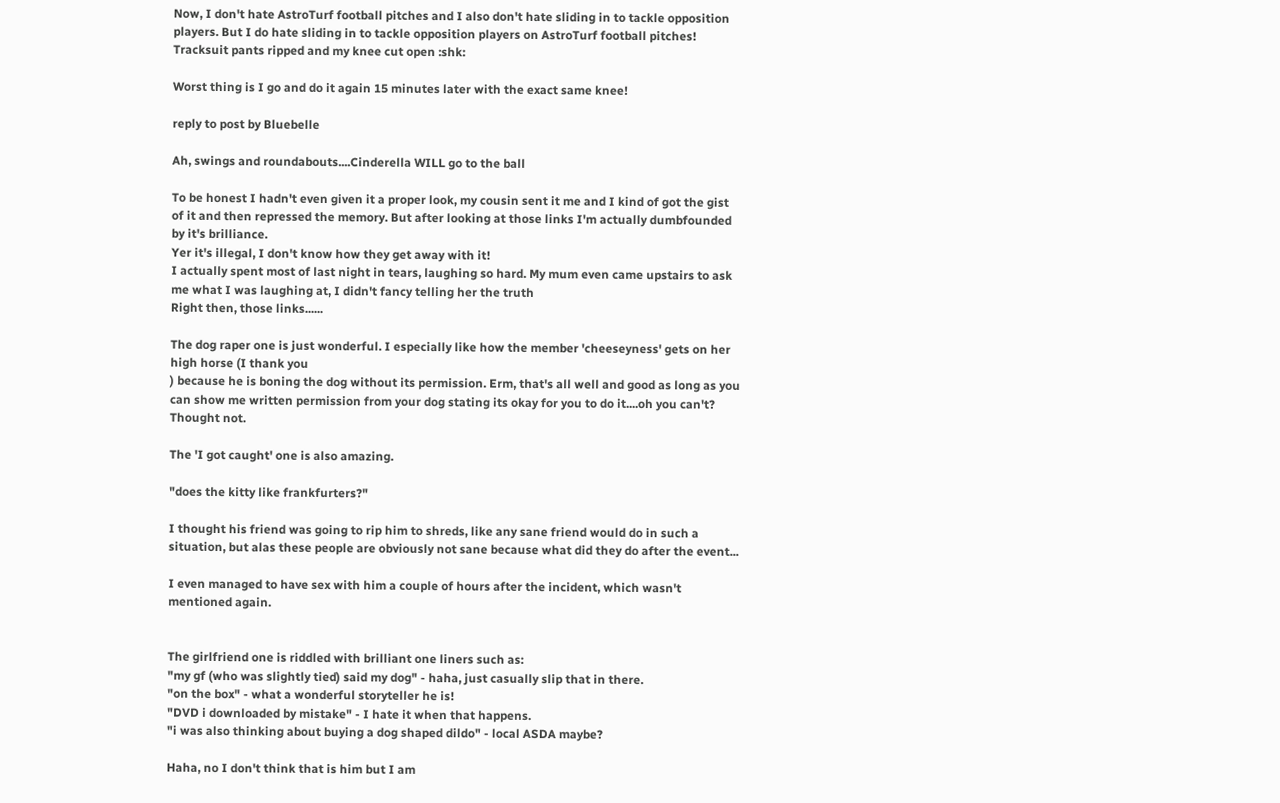Now, I don't hate AstroTurf football pitches and I also don't hate sliding in to tackle opposition players. But I do hate sliding in to tackle opposition players on AstroTurf football pitches! Tracksuit pants ripped and my knee cut open :shk:

Worst thing is I go and do it again 15 minutes later with the exact same knee!

reply to post by Bluebelle

Ah, swings and roundabouts....Cinderella WILL go to the ball

To be honest I hadn't even given it a proper look, my cousin sent it me and I kind of got the gist of it and then repressed the memory. But after looking at those links I'm actually dumbfounded by it's brilliance.
Yer it's illegal, I don't know how they get away with it!
I actually spent most of last night in tears, laughing so hard. My mum even came upstairs to ask me what I was laughing at, I didn't fancy telling her the truth
Right then, those links......

The dog raper one is just wonderful. I especially like how the member 'cheeseyness' gets on her high horse (I thank you
) because he is boning the dog without its permission. Erm, that's all well and good as long as you can show me written permission from your dog stating its okay for you to do it....oh you can't? Thought not.

The 'I got caught' one is also amazing.

"does the kitty like frankfurters?"

I thought his friend was going to rip him to shreds, like any sane friend would do in such a situation, but alas these people are obviously not sane because what did they do after the event...

I even managed to have sex with him a couple of hours after the incident, which wasn't mentioned again.


The girlfriend one is riddled with brilliant one liners such as:
"my gf (who was slightly tied) said my dog" - haha, just casually slip that in there.
"on the box" - what a wonderful storyteller he is!
"DVD i downloaded by mistake" - I hate it when that happens.
"i was also thinking about buying a dog shaped dildo" - local ASDA maybe?

Haha, no I don't think that is him but I am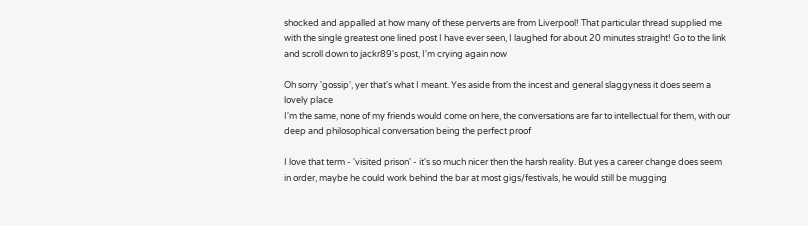shocked and appalled at how many of these perverts are from Liverpool! That particular thread supplied me with the single greatest one lined post I have ever seen, I laughed for about 20 minutes straight! Go to the link and scroll down to jackr89's post, I'm crying again now

Oh sorry 'gossip', yer that's what I meant. Yes aside from the incest and general slaggyness it does seem a lovely place
I'm the same, none of my friends would come on here, the conversations are far to intellectual for them, with our deep and philosophical conversation being the perfect proof

I love that term - 'visited prison' - it's so much nicer then the harsh reality. But yes a career change does seem in order, maybe he could work behind the bar at most gigs/festivals, he would still be mugging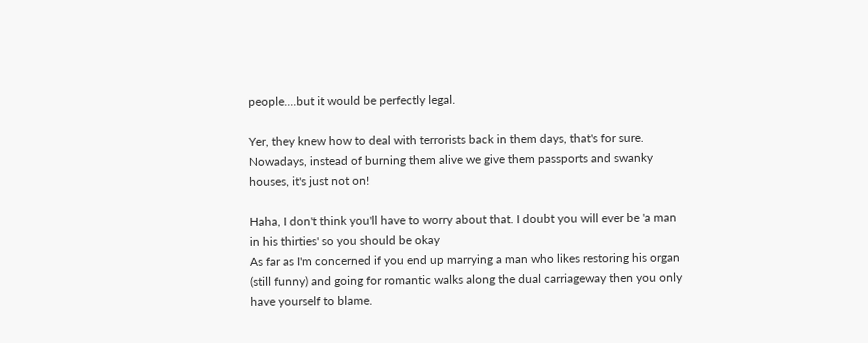people....but it would be perfectly legal.

Yer, they knew how to deal with terrorists back in them days, that's for sure. Nowadays, instead of burning them alive we give them passports and swanky houses, it's just not on!

Haha, I don't think you'll have to worry about that. I doubt you will ever be 'a man in his thirties' so you should be okay
As far as I'm concerned if you end up marrying a man who likes restoring his organ (still funny) and going for romantic walks along the dual carriageway then you only have yourself to blame.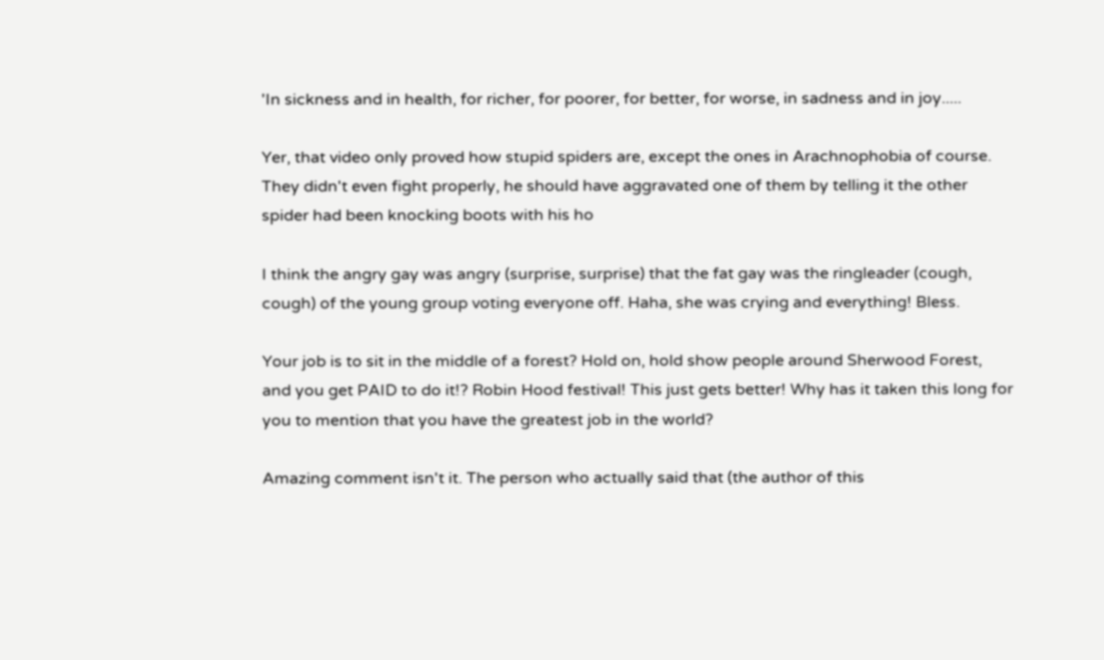'In sickness and in health, for richer, for poorer, for better, for worse, in sadness and in joy.....

Yer, that video only proved how stupid spiders are, except the ones in Arachnophobia of course. They didn't even fight properly, he should have aggravated one of them by telling it the other spider had been knocking boots with his ho

I think the angry gay was angry (surprise, surprise) that the fat gay was the ringleader (cough, cough) of the young group voting everyone off. Haha, she was crying and everything! Bless.

Your job is to sit in the middle of a forest? Hold on, hold show people around Sherwood Forest, and you get PAID to do it!? Robin Hood festival! This just gets better! Why has it taken this long for you to mention that you have the greatest job in the world?

Amazing comment isn't it. The person who actually said that (the author of this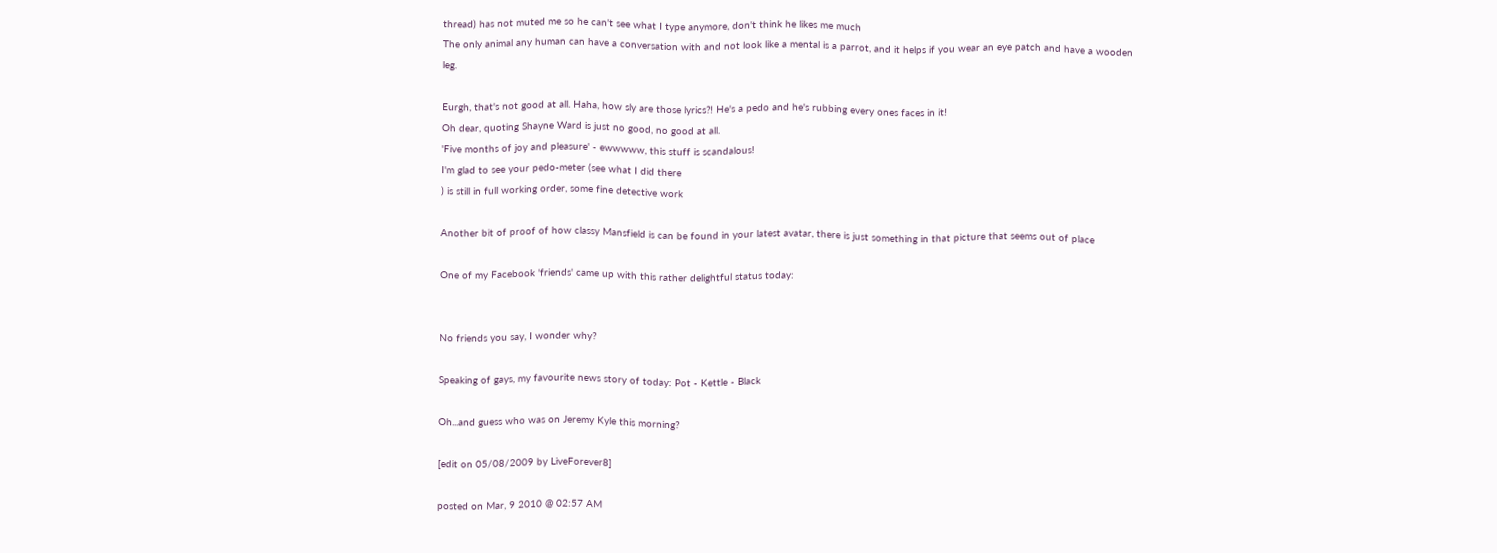thread) has not muted me so he can't see what I type anymore, don't think he likes me much
The only animal any human can have a conversation with and not look like a mental is a parrot, and it helps if you wear an eye patch and have a wooden leg.

Eurgh, that's not good at all. Haha, how sly are those lyrics?! He's a pedo and he's rubbing every ones faces in it!
Oh dear, quoting Shayne Ward is just no good, no good at all.
'Five months of joy and pleasure' - ewwwww, this stuff is scandalous!
I'm glad to see your pedo-meter (see what I did there
) is still in full working order, some fine detective work

Another bit of proof of how classy Mansfield is can be found in your latest avatar, there is just something in that picture that seems out of place

One of my Facebook 'friends' came up with this rather delightful status today:


No friends you say, I wonder why?

Speaking of gays, my favourite news story of today: Pot - Kettle - Black

Oh...and guess who was on Jeremy Kyle this morning?

[edit on 05/08/2009 by LiveForever8]

posted on Mar, 9 2010 @ 02:57 AM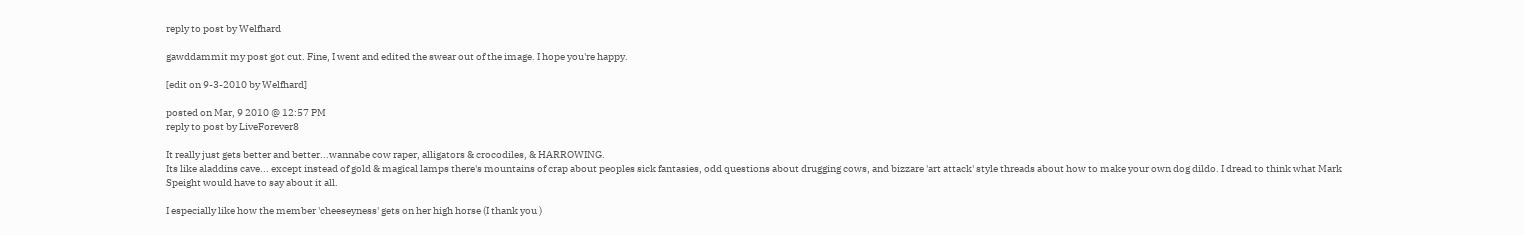reply to post by Welfhard

gawddammit my post got cut. Fine, I went and edited the swear out of the image. I hope you're happy.

[edit on 9-3-2010 by Welfhard]

posted on Mar, 9 2010 @ 12:57 PM
reply to post by LiveForever8

It really just gets better and better...wannabe cow raper, alligators & crocodiles, & HARROWING.
Its like aladdins cave... except instead of gold & magical lamps there's mountains of crap about peoples sick fantasies, odd questions about drugging cows, and bizzare 'art attack' style threads about how to make your own dog dildo. I dread to think what Mark Speight would have to say about it all.

I especially like how the member 'cheeseyness' gets on her high horse (I thank you )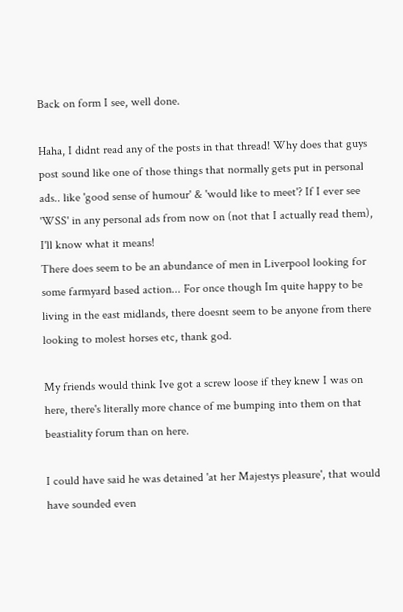Back on form I see, well done.

Haha, I didnt read any of the posts in that thread! Why does that guys post sound like one of those things that normally gets put in personal ads.. like 'good sense of humour' & 'would like to meet'? If I ever see 'WSS' in any personal ads from now on (not that I actually read them), I'll know what it means!
There does seem to be an abundance of men in Liverpool looking for some farmyard based action... For once though Im quite happy to be living in the east midlands, there doesnt seem to be anyone from there looking to molest horses etc, thank god.

My friends would think Ive got a screw loose if they knew I was on here, there's literally more chance of me bumping into them on that beastiality forum than on here.

I could have said he was detained 'at her Majestys pleasure', that would have sounded even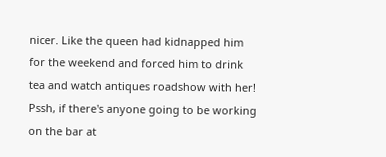nicer. Like the queen had kidnapped him for the weekend and forced him to drink tea and watch antiques roadshow with her!
Pssh, if there's anyone going to be working on the bar at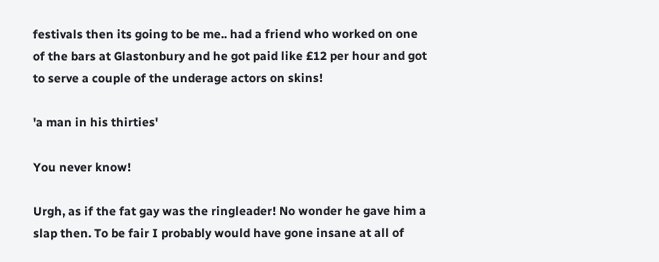festivals then its going to be me.. had a friend who worked on one of the bars at Glastonbury and he got paid like £12 per hour and got to serve a couple of the underage actors on skins!

'a man in his thirties'

You never know!

Urgh, as if the fat gay was the ringleader! No wonder he gave him a slap then. To be fair I probably would have gone insane at all of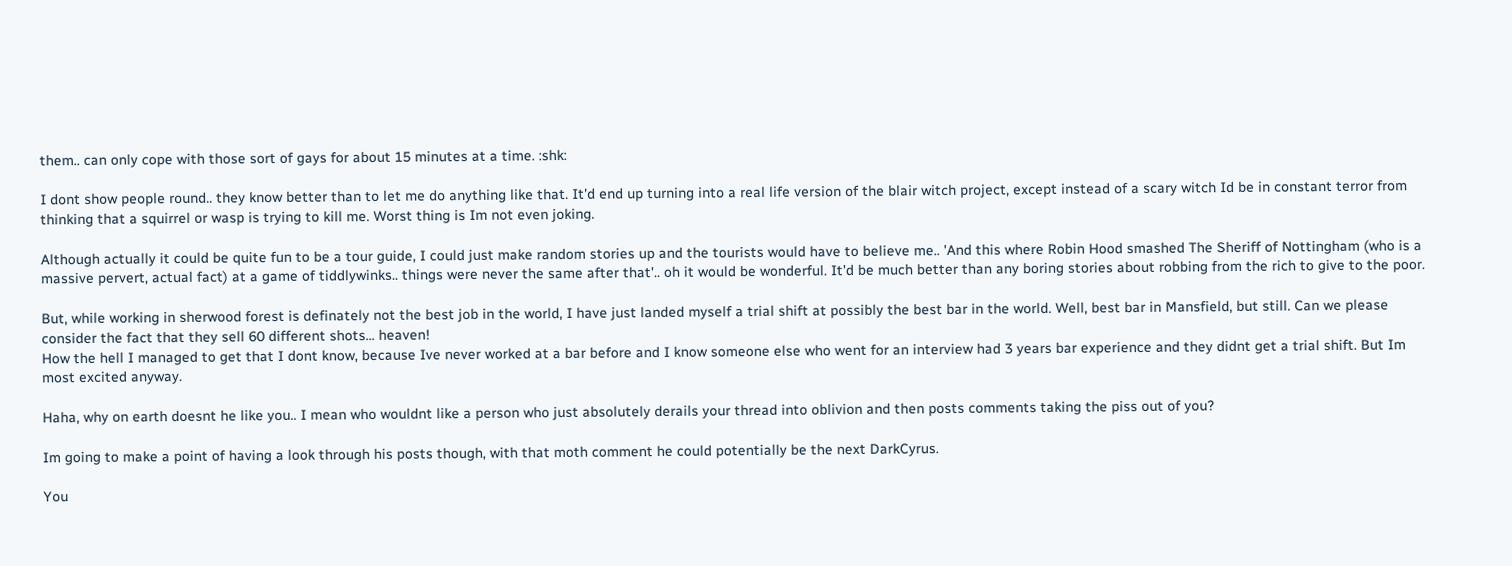them.. can only cope with those sort of gays for about 15 minutes at a time. :shk:

I dont show people round.. they know better than to let me do anything like that. It'd end up turning into a real life version of the blair witch project, except instead of a scary witch Id be in constant terror from thinking that a squirrel or wasp is trying to kill me. Worst thing is Im not even joking.

Although actually it could be quite fun to be a tour guide, I could just make random stories up and the tourists would have to believe me.. 'And this where Robin Hood smashed The Sheriff of Nottingham (who is a massive pervert, actual fact) at a game of tiddlywinks.. things were never the same after that'.. oh it would be wonderful. It'd be much better than any boring stories about robbing from the rich to give to the poor.

But, while working in sherwood forest is definately not the best job in the world, I have just landed myself a trial shift at possibly the best bar in the world. Well, best bar in Mansfield, but still. Can we please consider the fact that they sell 60 different shots... heaven!
How the hell I managed to get that I dont know, because Ive never worked at a bar before and I know someone else who went for an interview had 3 years bar experience and they didnt get a trial shift. But Im most excited anyway.

Haha, why on earth doesnt he like you.. I mean who wouldnt like a person who just absolutely derails your thread into oblivion and then posts comments taking the piss out of you?

Im going to make a point of having a look through his posts though, with that moth comment he could potentially be the next DarkCyrus.

You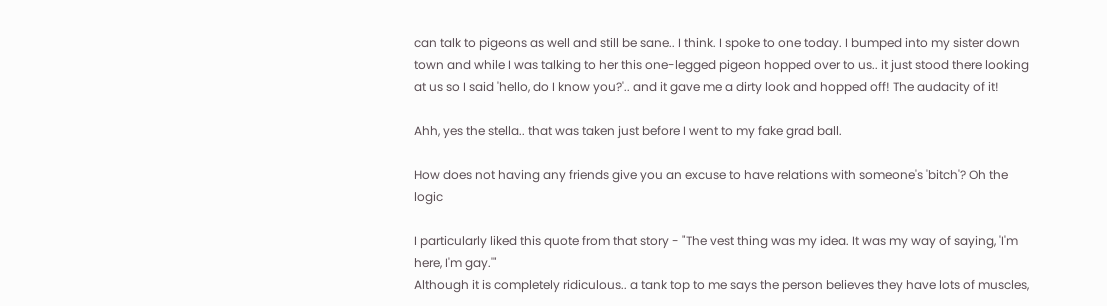can talk to pigeons as well and still be sane.. I think. I spoke to one today. I bumped into my sister down town and while I was talking to her this one-legged pigeon hopped over to us.. it just stood there looking at us so I said 'hello, do I know you?'.. and it gave me a dirty look and hopped off! The audacity of it!

Ahh, yes the stella.. that was taken just before I went to my fake grad ball.

How does not having any friends give you an excuse to have relations with someone's 'bitch'? Oh the logic

I particularly liked this quote from that story - "The vest thing was my idea. It was my way of saying, 'I'm here, I'm gay.'"
Although it is completely ridiculous.. a tank top to me says the person believes they have lots of muscles,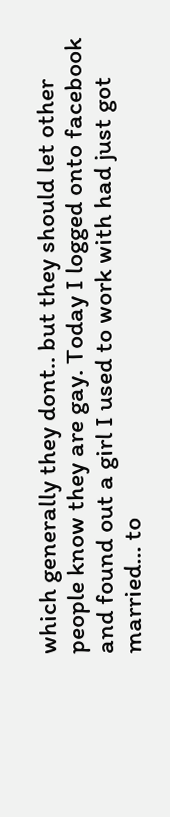which generally they dont.. but they should let other people know they are gay. Today I logged onto facebook and found out a girl I used to work with had just got married... to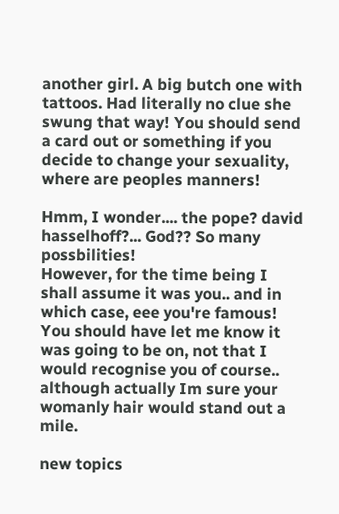another girl. A big butch one with tattoos. Had literally no clue she swung that way! You should send a card out or something if you decide to change your sexuality, where are peoples manners!

Hmm, I wonder.... the pope? david hasselhoff?... God?? So many possbilities!
However, for the time being I shall assume it was you.. and in which case, eee you're famous! You should have let me know it was going to be on, not that I would recognise you of course.. although actually Im sure your womanly hair would stand out a mile.

new topics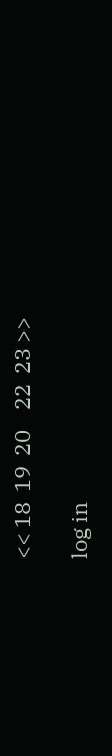<< 18  19  20    22  23 >>

log in